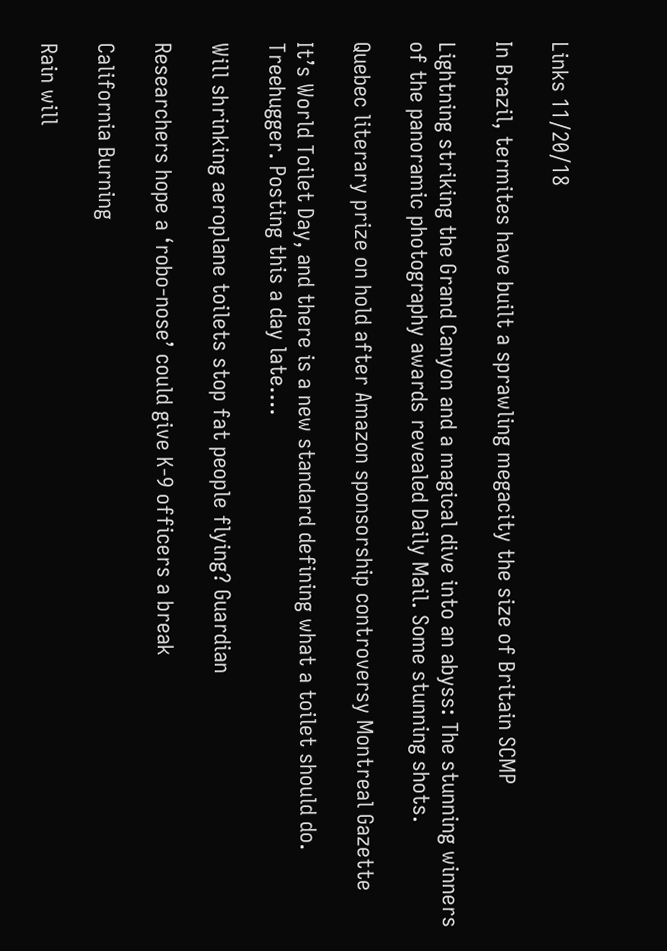Links 11/20/18

In Brazil, termites have built a sprawling megacity the size of Britain SCMP

Lightning striking the Grand Canyon and a magical dive into an abyss: The stunning winners of the panoramic photography awards revealed Daily Mail. Some stunning shots.

Quebec literary prize on hold after Amazon sponsorship controversy Montreal Gazette

It’s World Toilet Day, and there is a new standard defining what a toilet should do. Treehugger. Posting this a day late….

Will shrinking aeroplane toilets stop fat people flying? Guardian

Researchers hope a ‘robo-nose’ could give K-9 officers a break

California Burning

Rain will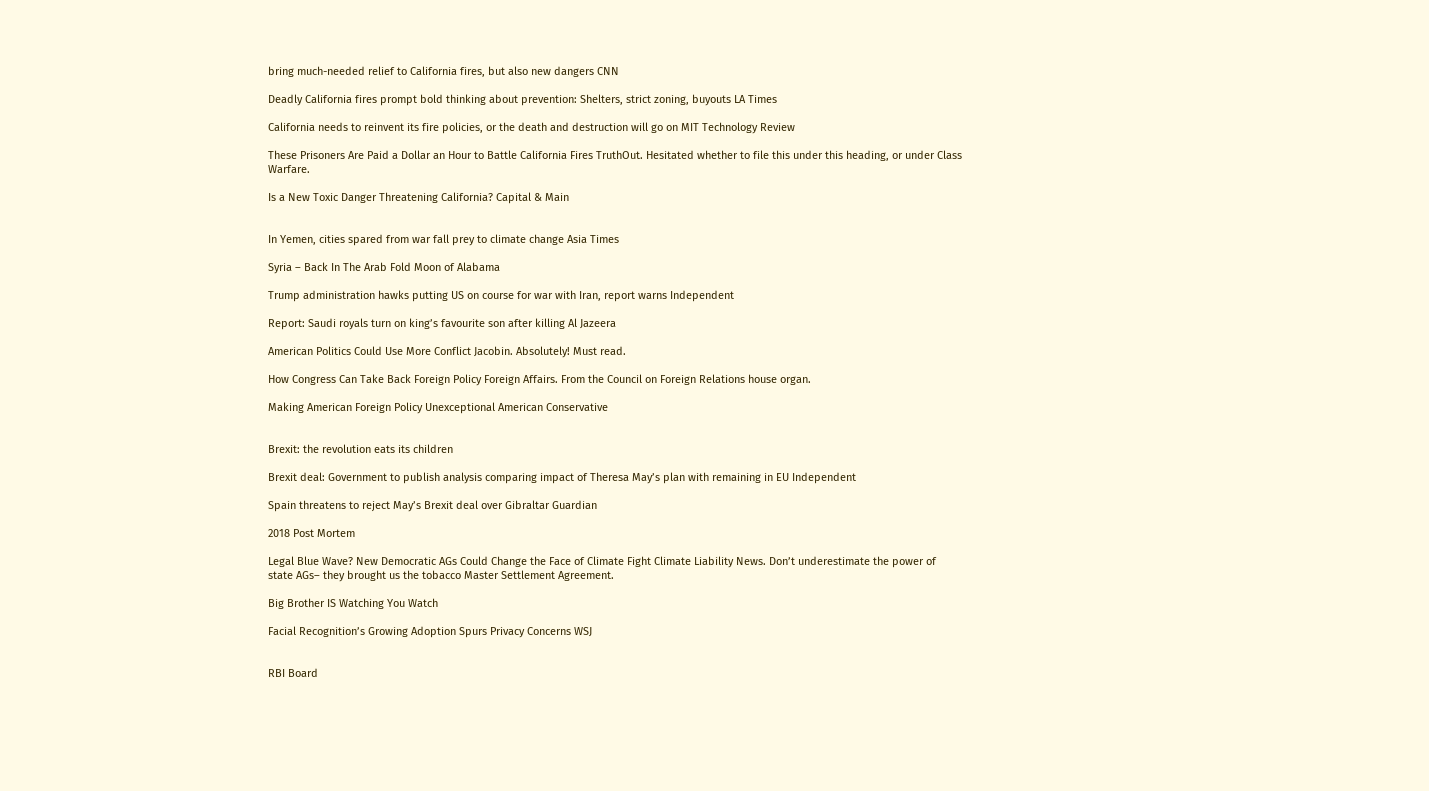bring much-needed relief to California fires, but also new dangers CNN

Deadly California fires prompt bold thinking about prevention: Shelters, strict zoning, buyouts LA Times

California needs to reinvent its fire policies, or the death and destruction will go on MIT Technology Review

These Prisoners Are Paid a Dollar an Hour to Battle California Fires TruthOut. Hesitated whether to file this under this heading, or under Class Warfare.

Is a New Toxic Danger Threatening California? Capital & Main


In Yemen, cities spared from war fall prey to climate change Asia Times

Syria – Back In The Arab Fold Moon of Alabama

Trump administration hawks putting US on course for war with Iran, report warns Independent

Report: Saudi royals turn on king’s favourite son after killing Al Jazeera

American Politics Could Use More Conflict Jacobin. Absolutely! Must read.

How Congress Can Take Back Foreign Policy Foreign Affairs. From the Council on Foreign Relations house organ.

Making American Foreign Policy Unexceptional American Conservative


Brexit: the revolution eats its children

Brexit deal: Government to publish analysis comparing impact of Theresa May’s plan with remaining in EU Independent

Spain threatens to reject May’s Brexit deal over Gibraltar Guardian

2018 Post Mortem

Legal Blue Wave? New Democratic AGs Could Change the Face of Climate Fight Climate Liability News. Don’t underestimate the power of state AGs– they brought us the tobacco Master Settlement Agreement.

Big Brother IS Watching You Watch

Facial Recognition’s Growing Adoption Spurs Privacy Concerns WSJ


RBI Board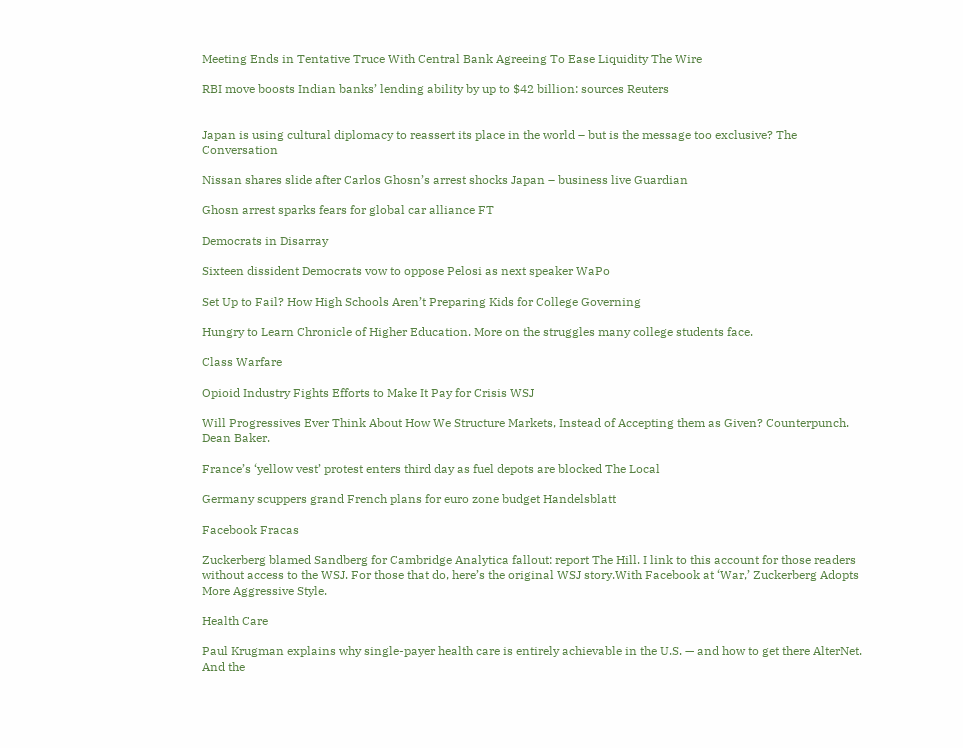Meeting Ends in Tentative Truce With Central Bank Agreeing To Ease Liquidity The Wire

RBI move boosts Indian banks’ lending ability by up to $42 billion: sources Reuters


Japan is using cultural diplomacy to reassert its place in the world – but is the message too exclusive? The Conversation

Nissan shares slide after Carlos Ghosn’s arrest shocks Japan – business live Guardian

Ghosn arrest sparks fears for global car alliance FT

Democrats in Disarray

Sixteen dissident Democrats vow to oppose Pelosi as next speaker WaPo

Set Up to Fail? How High Schools Aren’t Preparing Kids for College Governing

Hungry to Learn Chronicle of Higher Education. More on the struggles many college students face.

Class Warfare

Opioid Industry Fights Efforts to Make It Pay for Crisis WSJ

Will Progressives Ever Think About How We Structure Markets, Instead of Accepting them as Given? Counterpunch. Dean Baker.

France’s ‘yellow vest’ protest enters third day as fuel depots are blocked The Local

Germany scuppers grand French plans for euro zone budget Handelsblatt

Facebook Fracas

Zuckerberg blamed Sandberg for Cambridge Analytica fallout: report The Hill. I link to this account for those readers without access to the WSJ. For those that do, here’s the original WSJ story.With Facebook at ‘War,’ Zuckerberg Adopts More Aggressive Style.

Health Care

Paul Krugman explains why single-payer health care is entirely achievable in the U.S. — and how to get there AlterNet. And the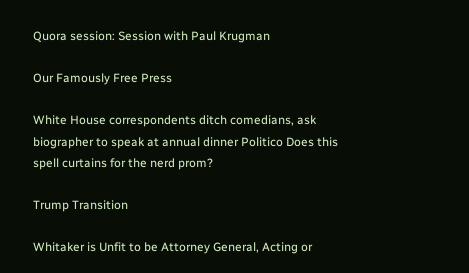Quora session: Session with Paul Krugman

Our Famously Free Press

White House correspondents ditch comedians, ask biographer to speak at annual dinner Politico Does this spell curtains for the nerd prom?

Trump Transition

Whitaker is Unfit to be Attorney General, Acting or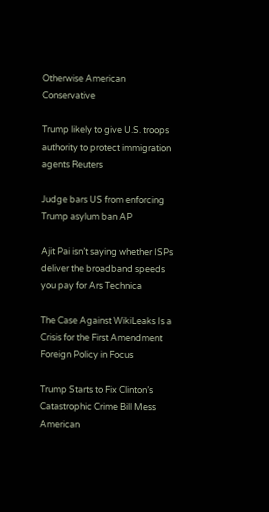Otherwise American Conservative

Trump likely to give U.S. troops authority to protect immigration agents Reuters

Judge bars US from enforcing Trump asylum ban AP

Ajit Pai isn’t saying whether ISPs deliver the broadband speeds you pay for Ars Technica

The Case Against WikiLeaks Is a Crisis for the First Amendment Foreign Policy in Focus

Trump Starts to Fix Clinton’s Catastrophic Crime Bill Mess American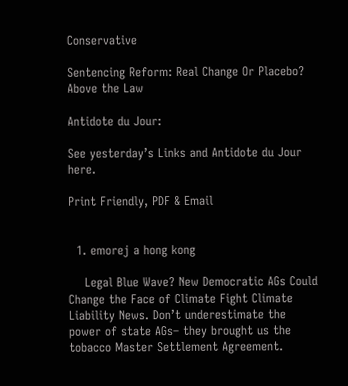Conservative

Sentencing Reform: Real Change Or Placebo? Above the Law

Antidote du Jour:

See yesterday’s Links and Antidote du Jour here.

Print Friendly, PDF & Email


  1. emorej a hong kong

    Legal Blue Wave? New Democratic AGs Could Change the Face of Climate Fight Climate Liability News. Don’t underestimate the power of state AGs– they brought us the tobacco Master Settlement Agreement.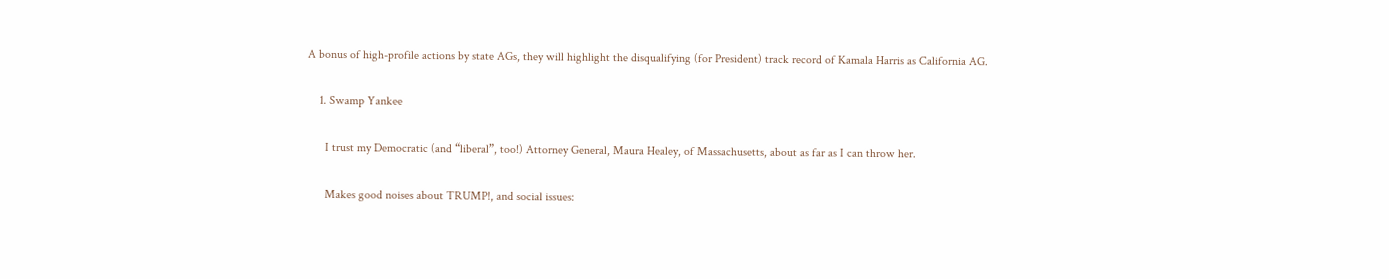A bonus of high-profile actions by state AGs, they will highlight the disqualifying (for President) track record of Kamala Harris as California AG.

    1. Swamp Yankee

      I trust my Democratic (and “liberal”, too!) Attorney General, Maura Healey, of Massachusetts, about as far as I can throw her.

      Makes good noises about TRUMP!, and social issues: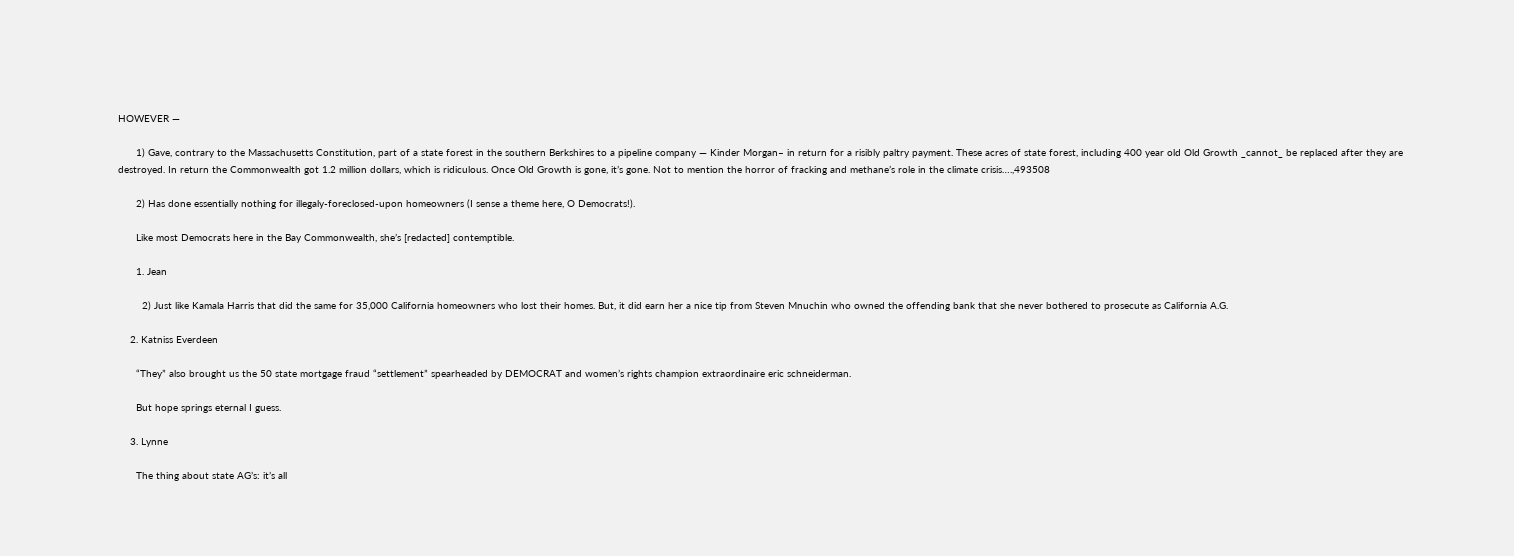HOWEVER —

      1) Gave, contrary to the Massachusetts Constitution, part of a state forest in the southern Berkshires to a pipeline company — Kinder Morgan– in return for a risibly paltry payment. These acres of state forest, including 400 year old Old Growth _cannot_ be replaced after they are destroyed. In return the Commonwealth got 1.2 million dollars, which is ridiculous. Once Old Growth is gone, it’s gone. Not to mention the horror of fracking and methane’s role in the climate crisis….,493508

      2) Has done essentially nothing for illegaly-foreclosed-upon homeowners (I sense a theme here, O Democrats!).

      Like most Democrats here in the Bay Commonwealth, she’s [redacted] contemptible.

      1. Jean

        2) Just like Kamala Harris that did the same for 35,000 California homeowners who lost their homes. But, it did earn her a nice tip from Steven Mnuchin who owned the offending bank that she never bothered to prosecute as California A.G.

    2. Katniss Everdeen

      “They” also brought us the 50 state mortgage fraud “settlement” spearheaded by DEMOCRAT and women’s rights champion extraordinaire eric schneiderman.

      But hope springs eternal I guess.

    3. Lynne

      The thing about state AG’s: it’s all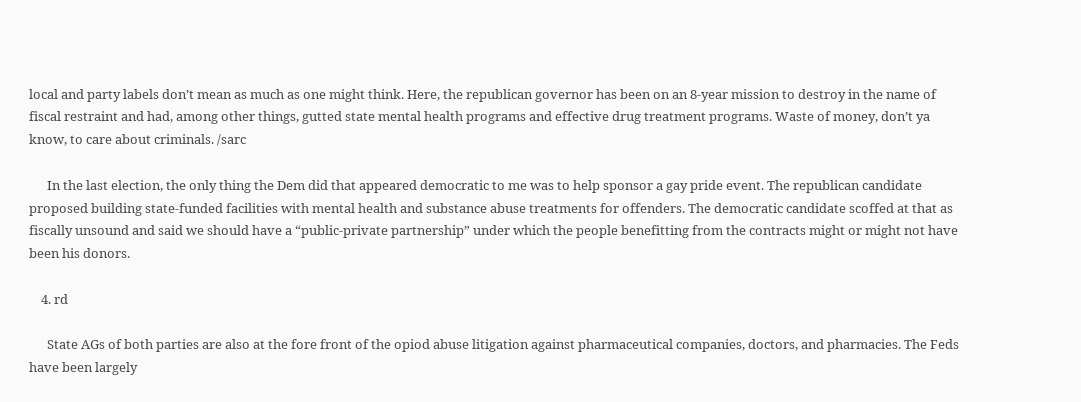local and party labels don’t mean as much as one might think. Here, the republican governor has been on an 8-year mission to destroy in the name of fiscal restraint and had, among other things, gutted state mental health programs and effective drug treatment programs. Waste of money, don’t ya know, to care about criminals. /sarc

      In the last election, the only thing the Dem did that appeared democratic to me was to help sponsor a gay pride event. The republican candidate proposed building state-funded facilities with mental health and substance abuse treatments for offenders. The democratic candidate scoffed at that as fiscally unsound and said we should have a “public-private partnership” under which the people benefitting from the contracts might or might not have been his donors.

    4. rd

      State AGs of both parties are also at the fore front of the opiod abuse litigation against pharmaceutical companies, doctors, and pharmacies. The Feds have been largely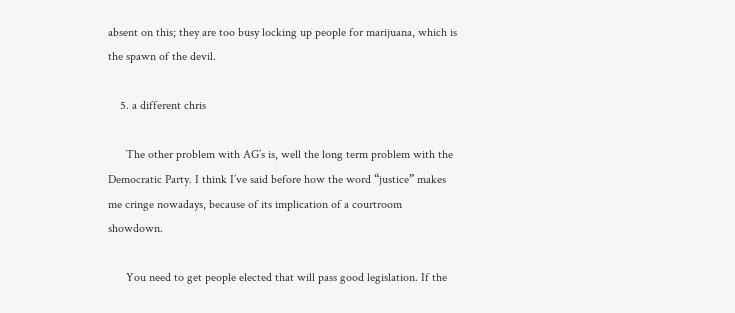absent on this; they are too busy locking up people for marijuana, which is the spawn of the devil.

    5. a different chris

      The other problem with AG’s is, well the long term problem with the Democratic Party. I think I’ve said before how the word “justice” makes me cringe nowadays, because of its implication of a courtroom showdown.

      You need to get people elected that will pass good legislation. If the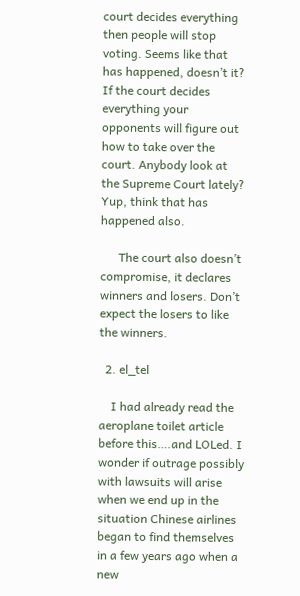court decides everything then people will stop voting. Seems like that has happened, doesn’t it? If the court decides everything your opponents will figure out how to take over the court. Anybody look at the Supreme Court lately? Yup, think that has happened also.

      The court also doesn’t compromise, it declares winners and losers. Don’t expect the losers to like the winners.

  2. el_tel

    I had already read the aeroplane toilet article before this….and LOLed. I wonder if outrage possibly with lawsuits will arise when we end up in the situation Chinese airlines began to find themselves in a few years ago when a new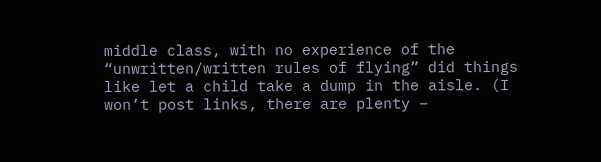middle class, with no experience of the “unwritten/written rules of flying” did things like let a child take a dump in the aisle. (I won’t post links, there are plenty –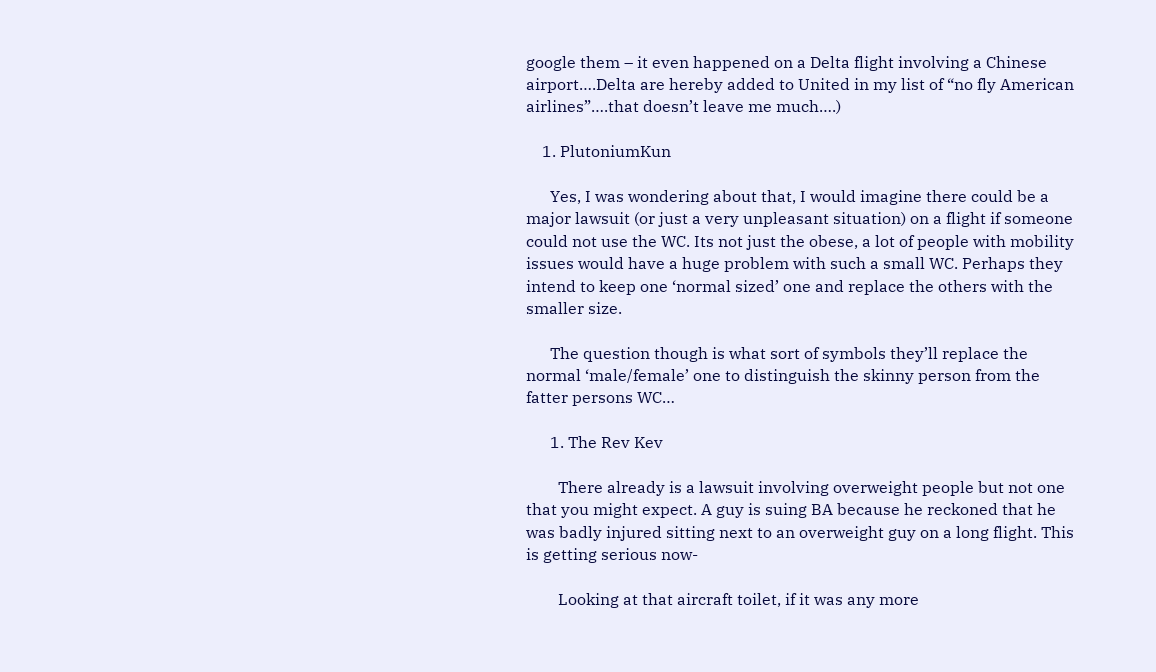google them – it even happened on a Delta flight involving a Chinese airport….Delta are hereby added to United in my list of “no fly American airlines”….that doesn’t leave me much….)

    1. PlutoniumKun

      Yes, I was wondering about that, I would imagine there could be a major lawsuit (or just a very unpleasant situation) on a flight if someone could not use the WC. Its not just the obese, a lot of people with mobility issues would have a huge problem with such a small WC. Perhaps they intend to keep one ‘normal sized’ one and replace the others with the smaller size.

      The question though is what sort of symbols they’ll replace the normal ‘male/female’ one to distinguish the skinny person from the fatter persons WC…

      1. The Rev Kev

        There already is a lawsuit involving overweight people but not one that you might expect. A guy is suing BA because he reckoned that he was badly injured sitting next to an overweight guy on a long flight. This is getting serious now-

        Looking at that aircraft toilet, if it was any more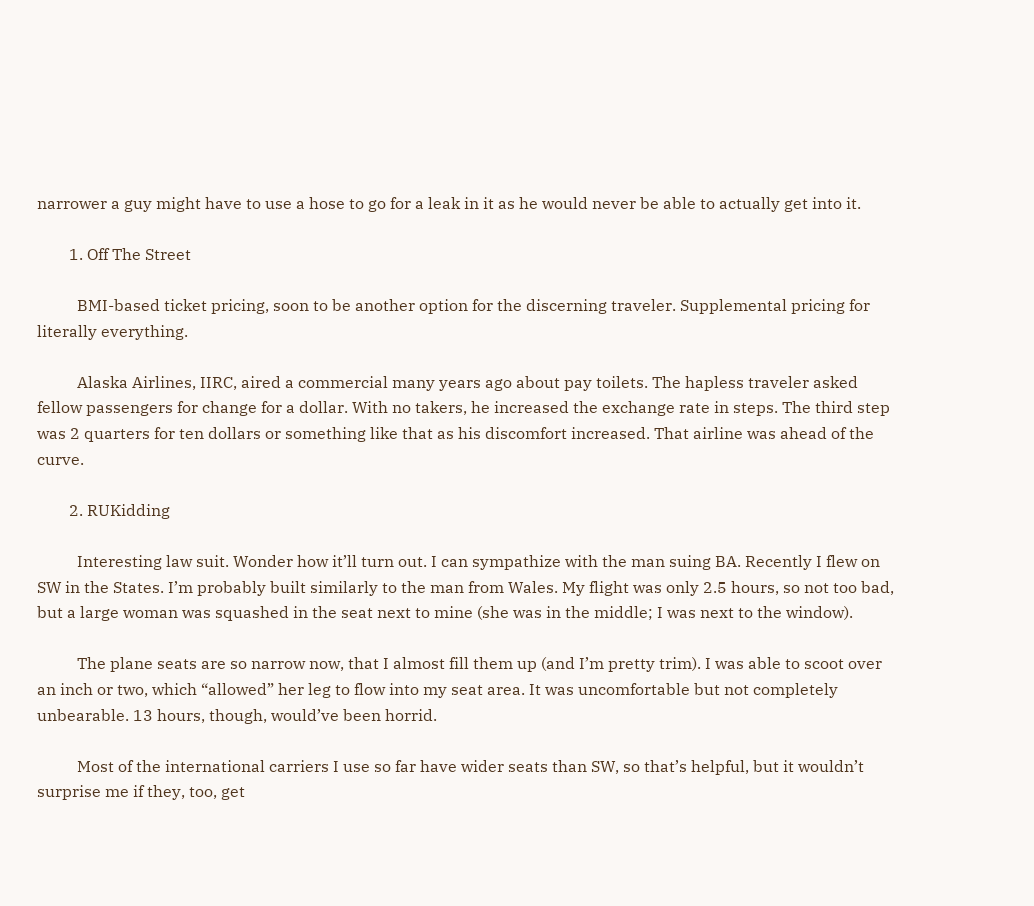narrower a guy might have to use a hose to go for a leak in it as he would never be able to actually get into it.

        1. Off The Street

          BMI-based ticket pricing, soon to be another option for the discerning traveler. Supplemental pricing for literally everything.

          Alaska Airlines, IIRC, aired a commercial many years ago about pay toilets. The hapless traveler asked fellow passengers for change for a dollar. With no takers, he increased the exchange rate in steps. The third step was 2 quarters for ten dollars or something like that as his discomfort increased. That airline was ahead of the curve.

        2. RUKidding

          Interesting law suit. Wonder how it’ll turn out. I can sympathize with the man suing BA. Recently I flew on SW in the States. I’m probably built similarly to the man from Wales. My flight was only 2.5 hours, so not too bad, but a large woman was squashed in the seat next to mine (she was in the middle; I was next to the window).

          The plane seats are so narrow now, that I almost fill them up (and I’m pretty trim). I was able to scoot over an inch or two, which “allowed” her leg to flow into my seat area. It was uncomfortable but not completely unbearable. 13 hours, though, would’ve been horrid.

          Most of the international carriers I use so far have wider seats than SW, so that’s helpful, but it wouldn’t surprise me if they, too, get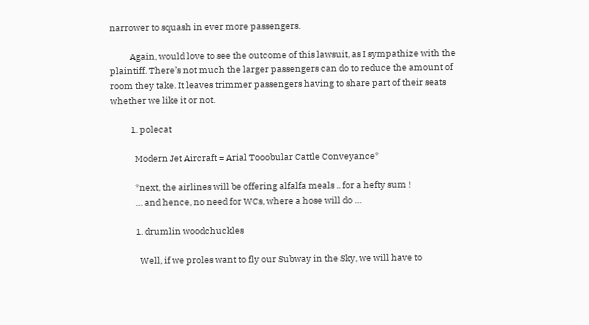narrower to squash in ever more passengers.

          Again, would love to see the outcome of this lawsuit, as I sympathize with the plaintiff. There’s not much the larger passengers can do to reduce the amount of room they take. It leaves trimmer passengers having to share part of their seats whether we like it or not.

          1. polecat

            Modern Jet Aircraft = Arial Tooobular Cattle Conveyance*

            *next, the airlines will be offering alfalfa meals .. for a hefty sum !
            … and hence, no need for WCs, where a hose will do …

            1. drumlin woodchuckles

              Well, if we proles want to fly our Subway in the Sky, we will have to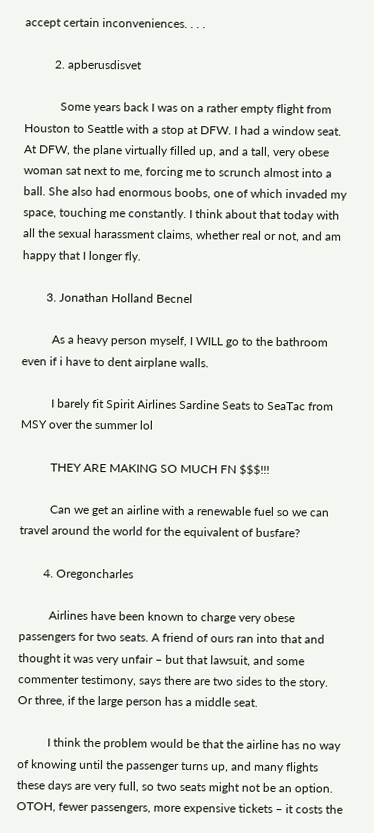accept certain inconveniences. . . .

          2. apberusdisvet

            Some years back I was on a rather empty flight from Houston to Seattle with a stop at DFW. I had a window seat. At DFW, the plane virtually filled up, and a tall, very obese woman sat next to me, forcing me to scrunch almost into a ball. She also had enormous boobs, one of which invaded my space, touching me constantly. I think about that today with all the sexual harassment claims, whether real or not, and am happy that I longer fly.

        3. Jonathan Holland Becnel

          As a heavy person myself, I WILL go to the bathroom even if i have to dent airplane walls.

          I barely fit Spirit Airlines Sardine Seats to SeaTac from MSY over the summer lol

          THEY ARE MAKING SO MUCH FN $$$!!!

          Can we get an airline with a renewable fuel so we can travel around the world for the equivalent of busfare?

        4. Oregoncharles

          Airlines have been known to charge very obese passengers for two seats. A friend of ours ran into that and thought it was very unfair – but that lawsuit, and some commenter testimony, says there are two sides to the story. Or three, if the large person has a middle seat.

          I think the problem would be that the airline has no way of knowing until the passenger turns up, and many flights these days are very full, so two seats might not be an option. OTOH, fewer passengers, more expensive tickets – it costs the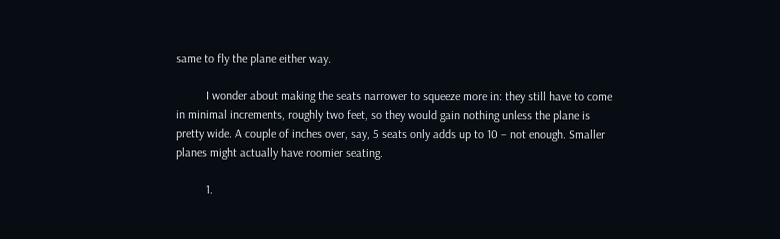same to fly the plane either way.

          I wonder about making the seats narrower to squeeze more in: they still have to come in minimal increments, roughly two feet, so they would gain nothing unless the plane is pretty wide. A couple of inches over, say, 5 seats only adds up to 10 – not enough. Smaller planes might actually have roomier seating.

          1.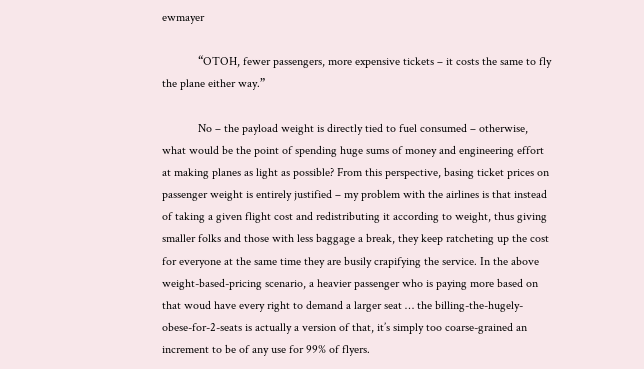ewmayer

            “OTOH, fewer passengers, more expensive tickets – it costs the same to fly the plane either way.”

            No – the payload weight is directly tied to fuel consumed – otherwise, what would be the point of spending huge sums of money and engineering effort at making planes as light as possible? From this perspective, basing ticket prices on passenger weight is entirely justified – my problem with the airlines is that instead of taking a given flight cost and redistributing it according to weight, thus giving smaller folks and those with less baggage a break, they keep ratcheting up the cost for everyone at the same time they are busily crapifying the service. In the above weight-based-pricing scenario, a heavier passenger who is paying more based on that woud have every right to demand a larger seat … the billing-the-hugely-obese-for-2-seats is actually a version of that, it’s simply too coarse-grained an increment to be of any use for 99% of flyers.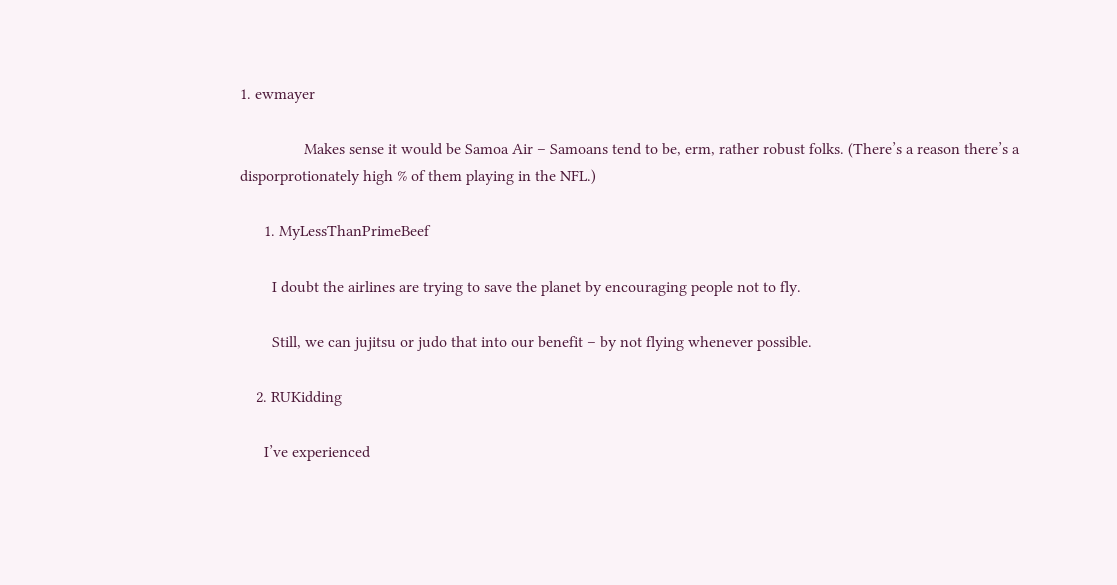1. ewmayer

                Makes sense it would be Samoa Air – Samoans tend to be, erm, rather robust folks. (There’s a reason there’s a disporprotionately high % of them playing in the NFL.)

      1. MyLessThanPrimeBeef

        I doubt the airlines are trying to save the planet by encouraging people not to fly.

        Still, we can jujitsu or judo that into our benefit – by not flying whenever possible.

    2. RUKidding

      I’ve experienced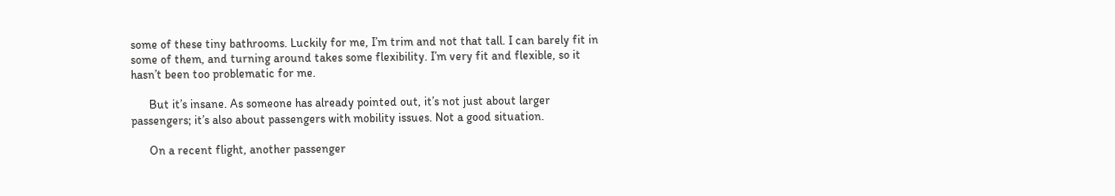some of these tiny bathrooms. Luckily for me, I’m trim and not that tall. I can barely fit in some of them, and turning around takes some flexibility. I’m very fit and flexible, so it hasn’t been too problematic for me.

      But it’s insane. As someone has already pointed out, it’s not just about larger passengers; it’s also about passengers with mobility issues. Not a good situation.

      On a recent flight, another passenger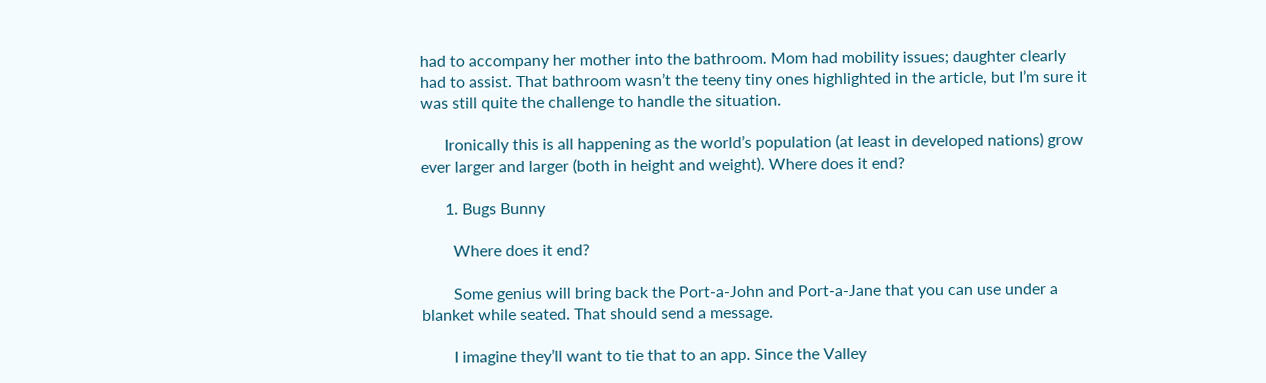had to accompany her mother into the bathroom. Mom had mobility issues; daughter clearly had to assist. That bathroom wasn’t the teeny tiny ones highlighted in the article, but I’m sure it was still quite the challenge to handle the situation.

      Ironically this is all happening as the world’s population (at least in developed nations) grow ever larger and larger (both in height and weight). Where does it end?

      1. Bugs Bunny

        Where does it end?

        Some genius will bring back the Port-a-John and Port-a-Jane that you can use under a blanket while seated. That should send a message.

        I imagine they’ll want to tie that to an app. Since the Valley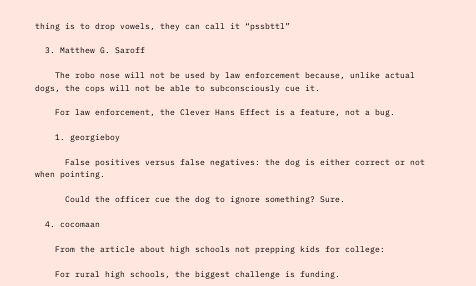thing is to drop vowels, they can call it “pssbttl”

  3. Matthew G. Saroff

    The robo nose will not be used by law enforcement because, unlike actual dogs, the cops will not be able to subconsciously cue it.

    For law enforcement, the Clever Hans Effect is a feature, not a bug.

    1. georgieboy

      False positives versus false negatives: the dog is either correct or not when pointing.

      Could the officer cue the dog to ignore something? Sure.

  4. cocomaan

    From the article about high schools not prepping kids for college:

    For rural high schools, the biggest challenge is funding.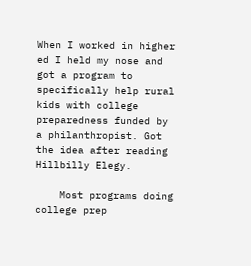When I worked in higher ed I held my nose and got a program to specifically help rural kids with college preparedness funded by a philanthropist. Got the idea after reading Hillbilly Elegy.

    Most programs doing college prep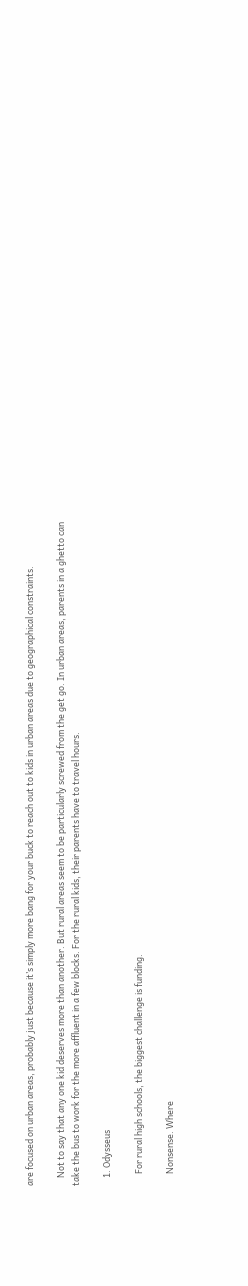are focused on urban areas, probably just because it’s simply more bang for your buck to reach out to kids in urban areas due to geographical constraints.

    Not to say that any one kid deserves more than another. But rural areas seem to be particularly screwed from the get go. In urban areas, parents in a ghetto can take the bus to work for the more affluent in a few blocks. For the rural kids, their parents have to travel hours.

    1. Odysseus

      For rural high schools, the biggest challenge is funding.

      Nonsense. Where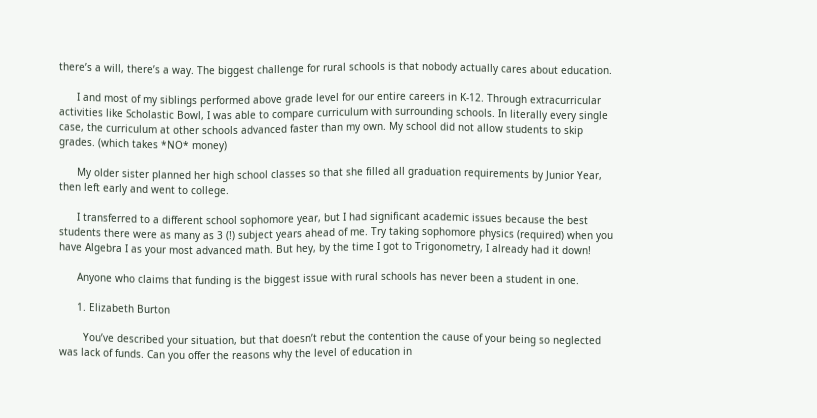there’s a will, there’s a way. The biggest challenge for rural schools is that nobody actually cares about education.

      I and most of my siblings performed above grade level for our entire careers in K-12. Through extracurricular activities like Scholastic Bowl, I was able to compare curriculum with surrounding schools. In literally every single case, the curriculum at other schools advanced faster than my own. My school did not allow students to skip grades. (which takes *NO* money)

      My older sister planned her high school classes so that she filled all graduation requirements by Junior Year, then left early and went to college.

      I transferred to a different school sophomore year, but I had significant academic issues because the best students there were as many as 3 (!) subject years ahead of me. Try taking sophomore physics (required) when you have Algebra I as your most advanced math. But hey, by the time I got to Trigonometry, I already had it down!

      Anyone who claims that funding is the biggest issue with rural schools has never been a student in one.

      1. Elizabeth Burton

        You’ve described your situation, but that doesn’t rebut the contention the cause of your being so neglected was lack of funds. Can you offer the reasons why the level of education in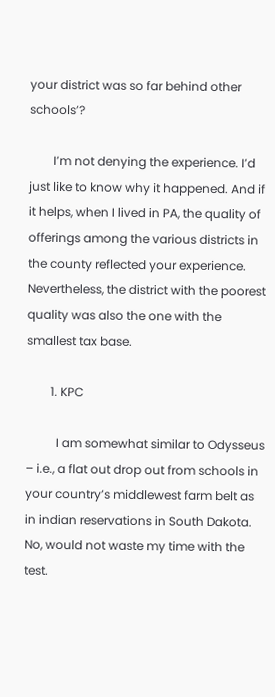your district was so far behind other schools’?

        I’m not denying the experience. I’d just like to know why it happened. And if it helps, when I lived in PA, the quality of offerings among the various districts in the county reflected your experience. Nevertheless, the district with the poorest quality was also the one with the smallest tax base.

        1. KPC

          I am somewhat similar to Odysseus – i.e., a flat out drop out from schools in your country’s middlewest farm belt as in indian reservations in South Dakota. No, would not waste my time with the test.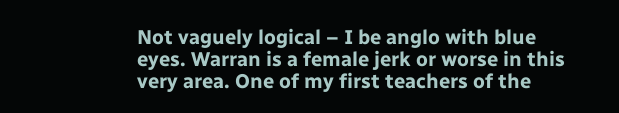Not vaguely logical – I be anglo with blue eyes. Warran is a female jerk or worse in this very area. One of my first teachers of the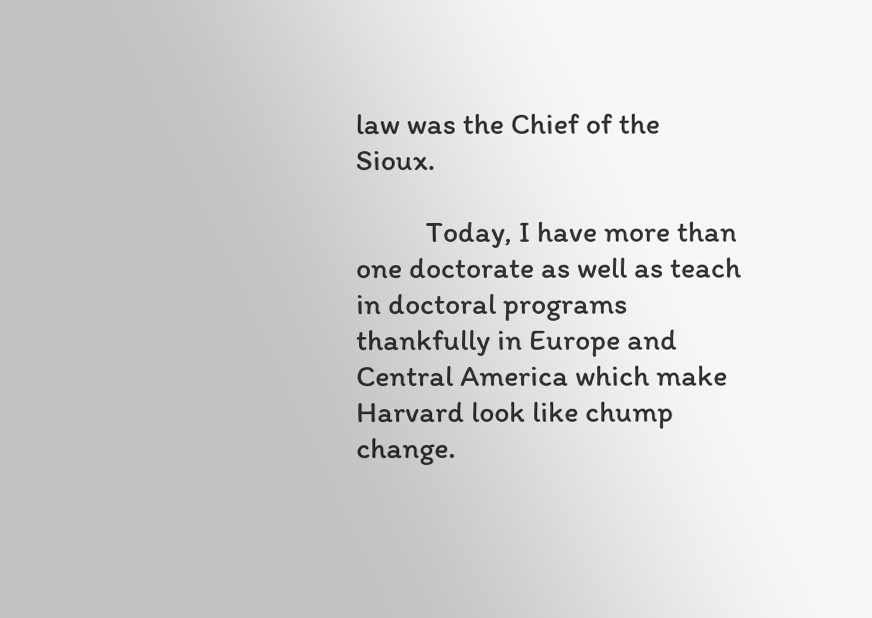law was the Chief of the Sioux.

          Today, I have more than one doctorate as well as teach in doctoral programs thankfully in Europe and Central America which make Harvard look like chump change.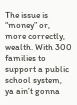The issue is “money” or, more correctly, wealth. With 300 families to support a public school system, ya ain’t gonna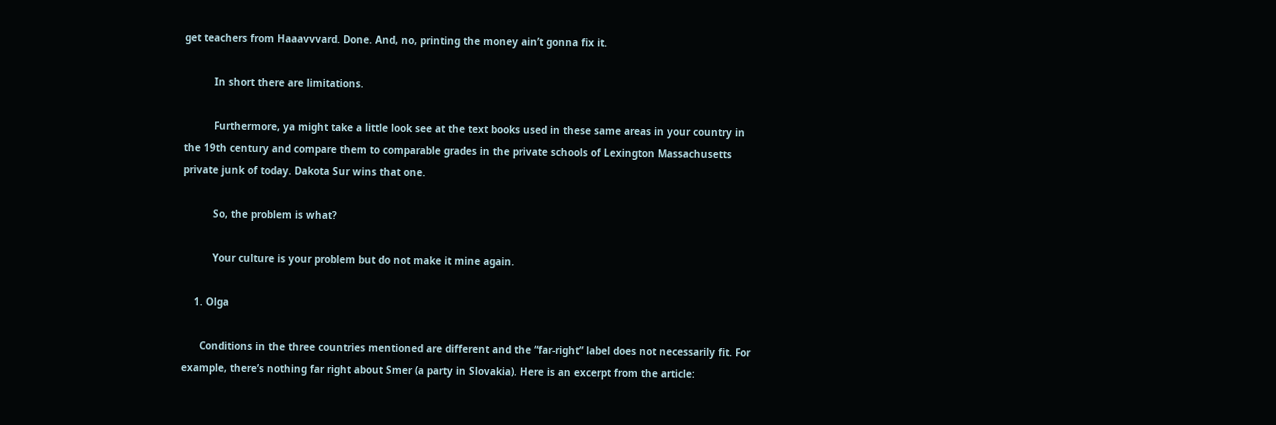get teachers from Haaavvvard. Done. And, no, printing the money ain’t gonna fix it.

          In short there are limitations.

          Furthermore, ya might take a little look see at the text books used in these same areas in your country in the 19th century and compare them to comparable grades in the private schools of Lexington Massachusetts private junk of today. Dakota Sur wins that one.

          So, the problem is what?

          Your culture is your problem but do not make it mine again.

    1. Olga

      Conditions in the three countries mentioned are different and the “far-right” label does not necessarily fit. For example, there’s nothing far right about Smer (a party in Slovakia). Here is an excerpt from the article: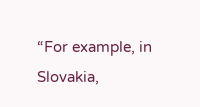“For example, in Slovakia,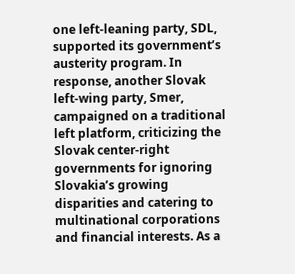one left-leaning party, SDL, supported its government’s austerity program. In response, another Slovak left-wing party, Smer, campaigned on a traditional left platform, criticizing the Slovak center-right governments for ignoring Slovakia’s growing disparities and catering to multinational corporations and financial interests. As a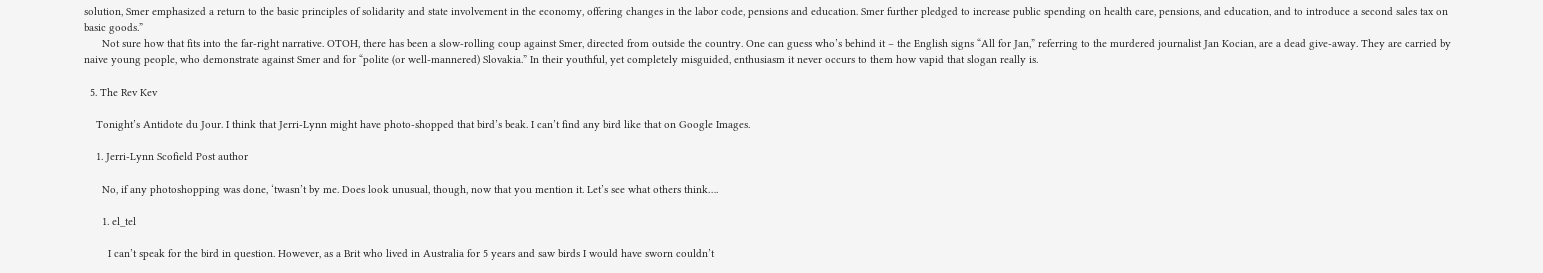solution, Smer emphasized a return to the basic principles of solidarity and state involvement in the economy, offering changes in the labor code, pensions and education. Smer further pledged to increase public spending on health care, pensions, and education, and to introduce a second sales tax on basic goods.”
      Not sure how that fits into the far-right narrative. OTOH, there has been a slow-rolling coup against Smer, directed from outside the country. One can guess who’s behind it – the English signs “All for Jan,” referring to the murdered journalist Jan Kocian, are a dead give-away. They are carried by naive young people, who demonstrate against Smer and for “polite (or well-mannered) Slovakia.” In their youthful, yet completely misguided, enthusiasm it never occurs to them how vapid that slogan really is.

  5. The Rev Kev

    Tonight’s Antidote du Jour. I think that Jerri-Lynn might have photo-shopped that bird’s beak. I can’t find any bird like that on Google Images.

    1. Jerri-Lynn Scofield Post author

      No, if any photoshopping was done, ‘twasn’t by me. Does look unusual, though, now that you mention it. Let’s see what others think….

      1. el_tel

        I can’t speak for the bird in question. However, as a Brit who lived in Australia for 5 years and saw birds I would have sworn couldn’t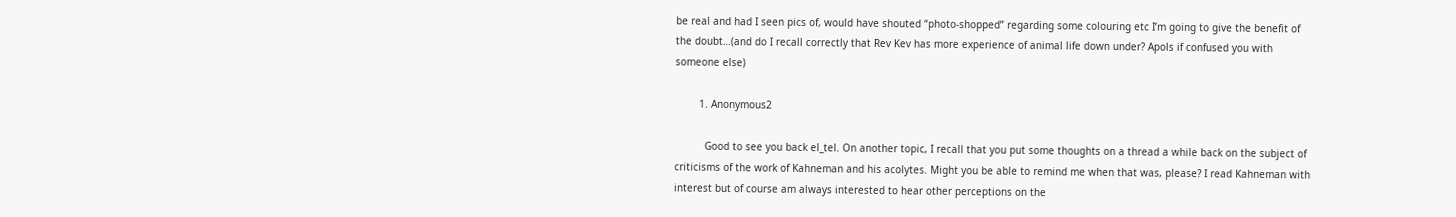be real and had I seen pics of, would have shouted “photo-shopped” regarding some colouring etc I’m going to give the benefit of the doubt…(and do I recall correctly that Rev Kev has more experience of animal life down under? Apols if confused you with someone else)

        1. Anonymous2

          Good to see you back el_tel. On another topic, I recall that you put some thoughts on a thread a while back on the subject of criticisms of the work of Kahneman and his acolytes. Might you be able to remind me when that was, please? I read Kahneman with interest but of course am always interested to hear other perceptions on the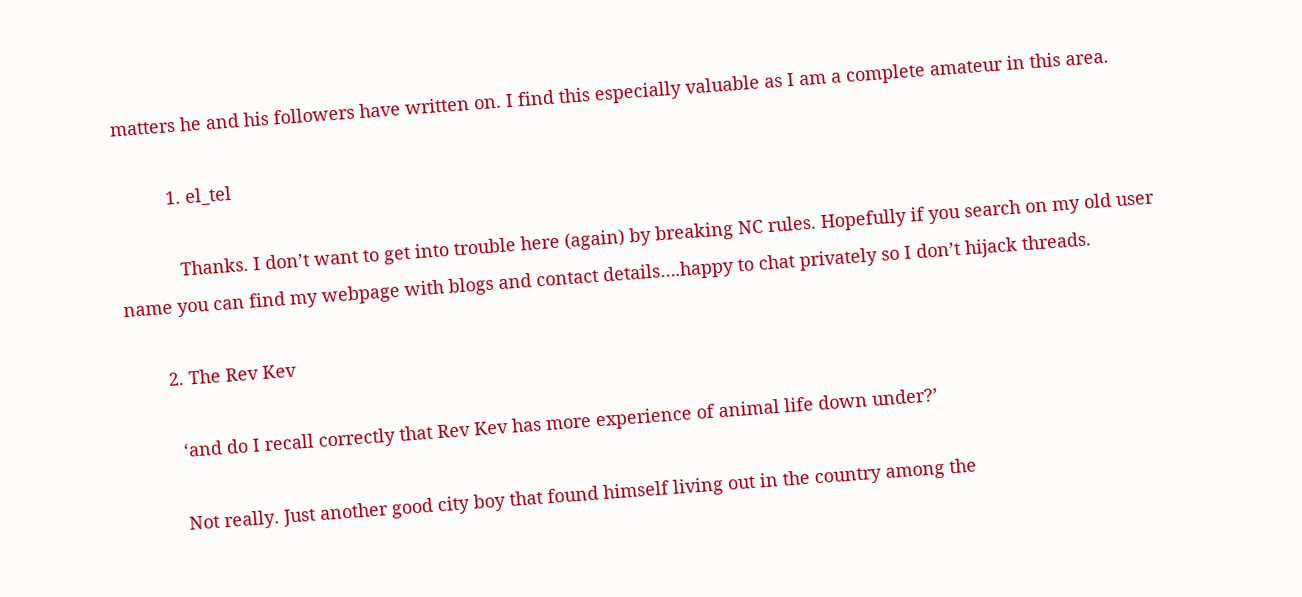matters he and his followers have written on. I find this especially valuable as I am a complete amateur in this area.

          1. el_tel

            Thanks. I don’t want to get into trouble here (again) by breaking NC rules. Hopefully if you search on my old user name you can find my webpage with blogs and contact details….happy to chat privately so I don’t hijack threads.

        2. The Rev Kev

          ‘and do I recall correctly that Rev Kev has more experience of animal life down under?’

          Not really. Just another good city boy that found himself living out in the country among the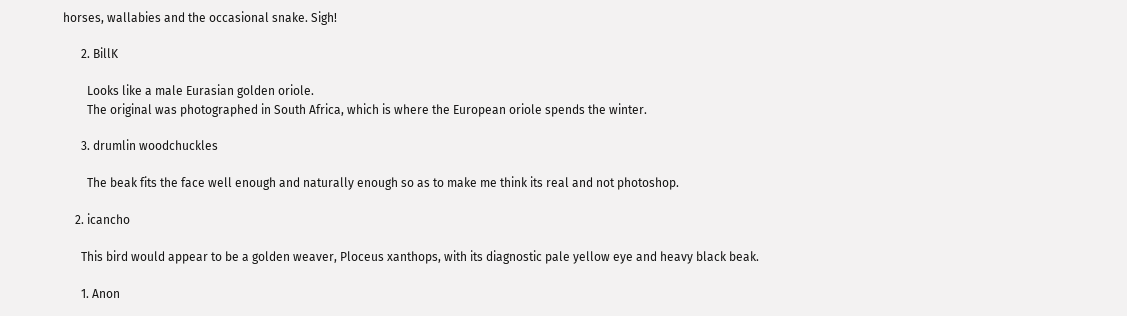horses, wallabies and the occasional snake. Sigh!

      2. BillK

        Looks like a male Eurasian golden oriole.
        The original was photographed in South Africa, which is where the European oriole spends the winter.

      3. drumlin woodchuckles

        The beak fits the face well enough and naturally enough so as to make me think its real and not photoshop.

    2. icancho

      This bird would appear to be a golden weaver, Ploceus xanthops, with its diagnostic pale yellow eye and heavy black beak.

      1. Anon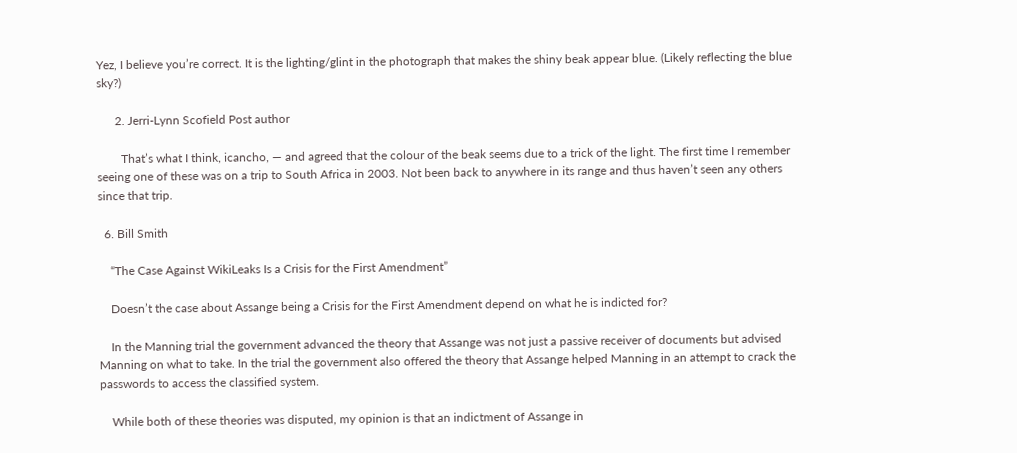Yez, I believe you’re correct. It is the lighting/glint in the photograph that makes the shiny beak appear blue. (Likely reflecting the blue sky?)

      2. Jerri-Lynn Scofield Post author

        That’s what I think, icancho, — and agreed that the colour of the beak seems due to a trick of the light. The first time I remember seeing one of these was on a trip to South Africa in 2003. Not been back to anywhere in its range and thus haven’t seen any others since that trip.

  6. Bill Smith

    “The Case Against WikiLeaks Is a Crisis for the First Amendment”

    Doesn’t the case about Assange being a Crisis for the First Amendment depend on what he is indicted for?

    In the Manning trial the government advanced the theory that Assange was not just a passive receiver of documents but advised Manning on what to take. In the trial the government also offered the theory that Assange helped Manning in an attempt to crack the passwords to access the classified system.

    While both of these theories was disputed, my opinion is that an indictment of Assange in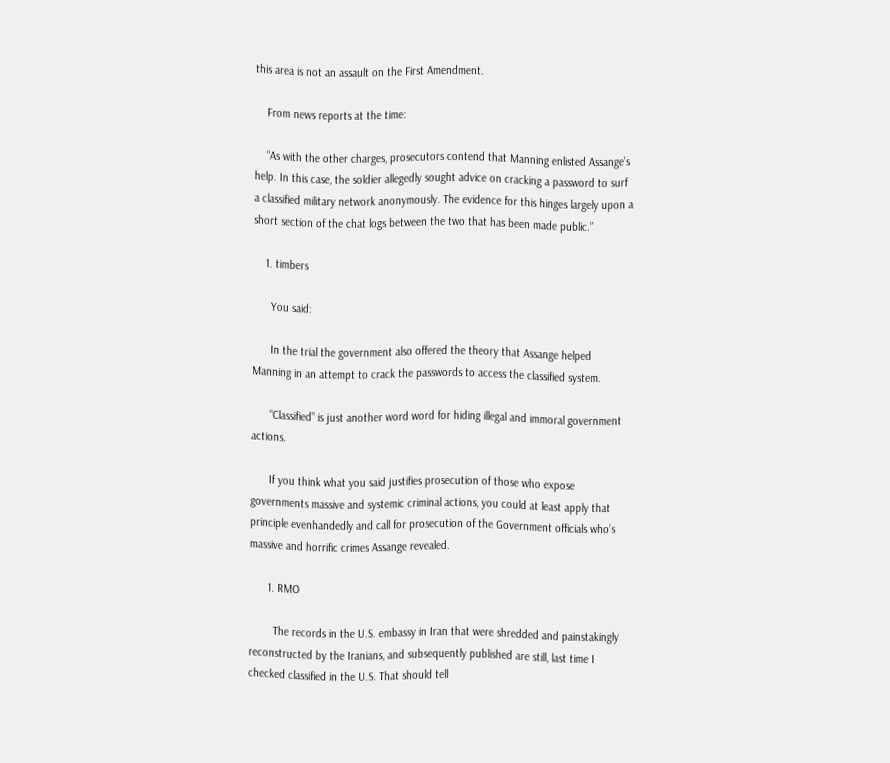this area is not an assault on the First Amendment.

    From news reports at the time:

    “As with the other charges, prosecutors contend that Manning enlisted Assange’s help. In this case, the soldier allegedly sought advice on cracking a password to surf a classified military network anonymously. The evidence for this hinges largely upon a short section of the chat logs between the two that has been made public.”

    1. timbers

      You said:

      In the trial the government also offered the theory that Assange helped Manning in an attempt to crack the passwords to access the classified system.

      “Classified” is just another word word for hiding illegal and immoral government actions.

      If you think what you said justifies prosecution of those who expose governments massive and systemic criminal actions, you could at least apply that principle evenhandedly and call for prosecution of the Government officials who’s massive and horrific crimes Assange revealed.

      1. RMO

        The records in the U.S. embassy in Iran that were shredded and painstakingly reconstructed by the Iranians, and subsequently published are still, last time I checked classified in the U.S. That should tell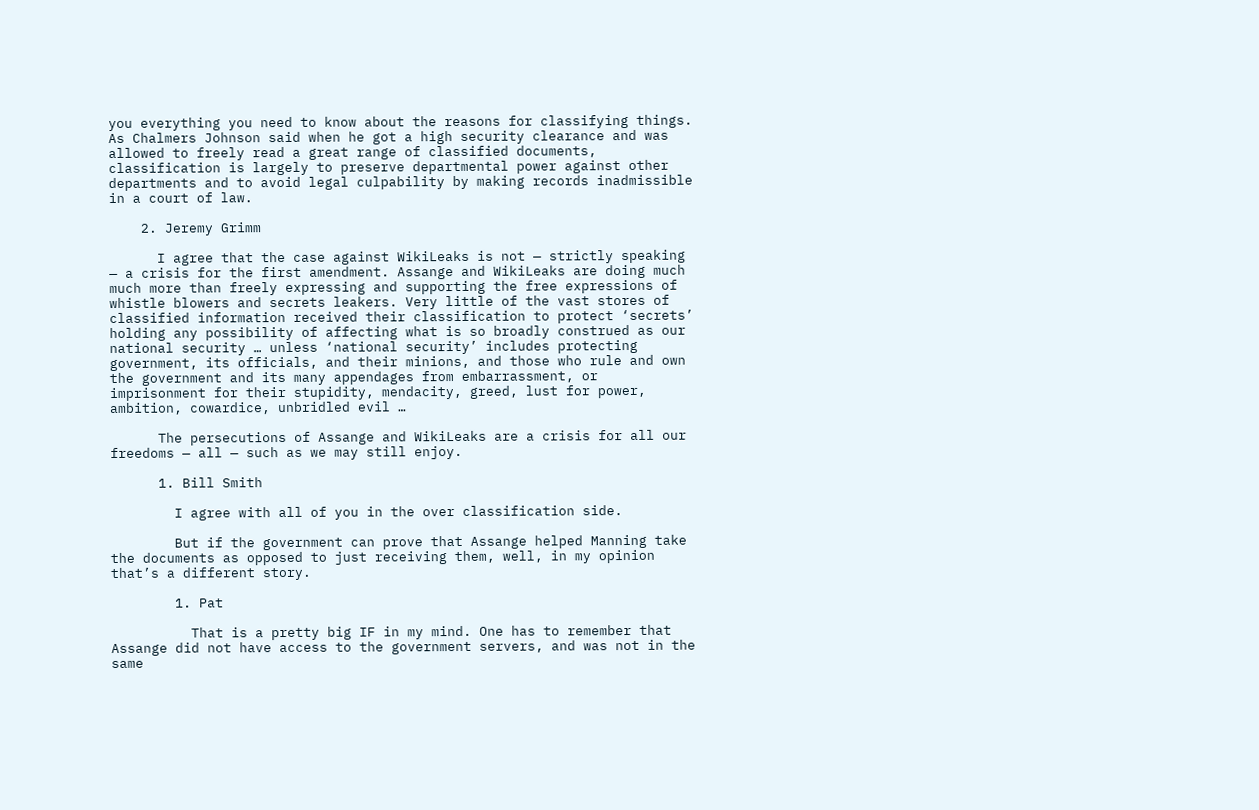you everything you need to know about the reasons for classifying things. As Chalmers Johnson said when he got a high security clearance and was allowed to freely read a great range of classified documents, classification is largely to preserve departmental power against other departments and to avoid legal culpability by making records inadmissible in a court of law.

    2. Jeremy Grimm

      I agree that the case against WikiLeaks is not — strictly speaking — a crisis for the first amendment. Assange and WikiLeaks are doing much much more than freely expressing and supporting the free expressions of whistle blowers and secrets leakers. Very little of the vast stores of classified information received their classification to protect ‘secrets’ holding any possibility of affecting what is so broadly construed as our national security … unless ‘national security’ includes protecting government, its officials, and their minions, and those who rule and own the government and its many appendages from embarrassment, or imprisonment for their stupidity, mendacity, greed, lust for power, ambition, cowardice, unbridled evil …

      The persecutions of Assange and WikiLeaks are a crisis for all our freedoms — all — such as we may still enjoy.

      1. Bill Smith

        I agree with all of you in the over classification side.

        But if the government can prove that Assange helped Manning take the documents as opposed to just receiving them, well, in my opinion that’s a different story.

        1. Pat

          That is a pretty big IF in my mind. One has to remember that Assange did not have access to the government servers, and was not in the same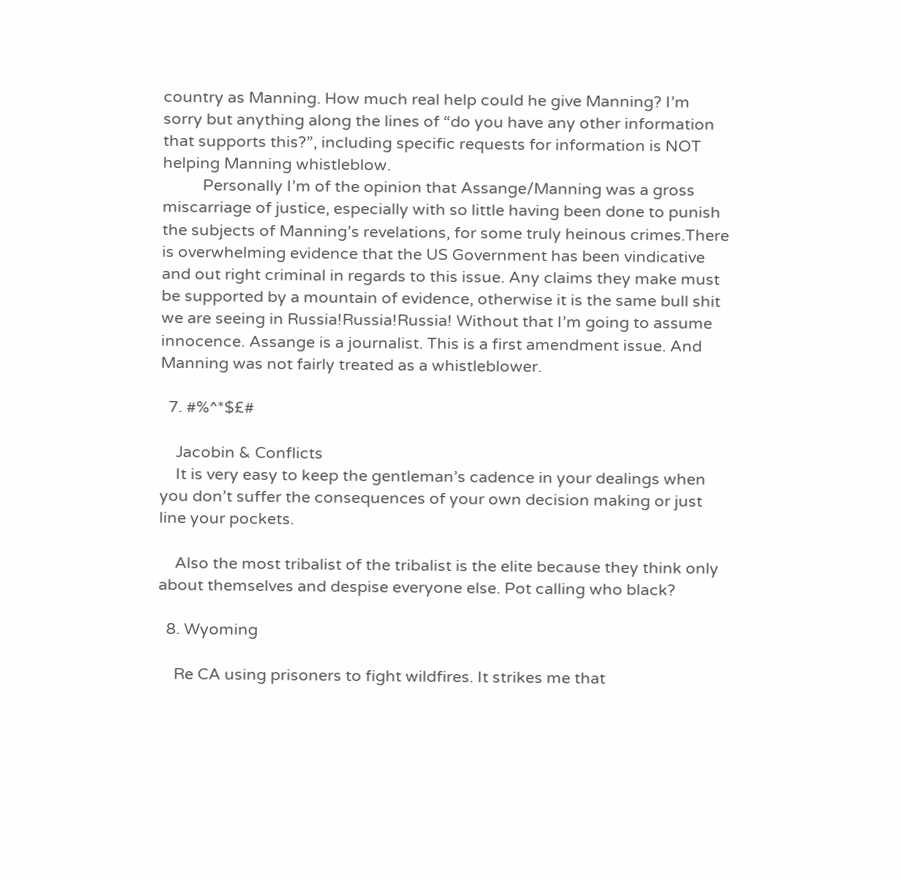country as Manning. How much real help could he give Manning? I’m sorry but anything along the lines of “do you have any other information that supports this?”, including specific requests for information is NOT helping Manning whistleblow.
          Personally I’m of the opinion that Assange/Manning was a gross miscarriage of justice, especially with so little having been done to punish the subjects of Manning’s revelations, for some truly heinous crimes.There is overwhelming evidence that the US Government has been vindicative and out right criminal in regards to this issue. Any claims they make must be supported by a mountain of evidence, otherwise it is the same bull shit we are seeing in Russia!Russia!Russia! Without that I’m going to assume innocence. Assange is a journalist. This is a first amendment issue. And Manning was not fairly treated as a whistleblower.

  7. #%^*$£#

    Jacobin & Conflicts
    It is very easy to keep the gentleman’s cadence in your dealings when you don’t suffer the consequences of your own decision making or just line your pockets.

    Also the most tribalist of the tribalist is the elite because they think only about themselves and despise everyone else. Pot calling who black?

  8. Wyoming

    Re CA using prisoners to fight wildfires. It strikes me that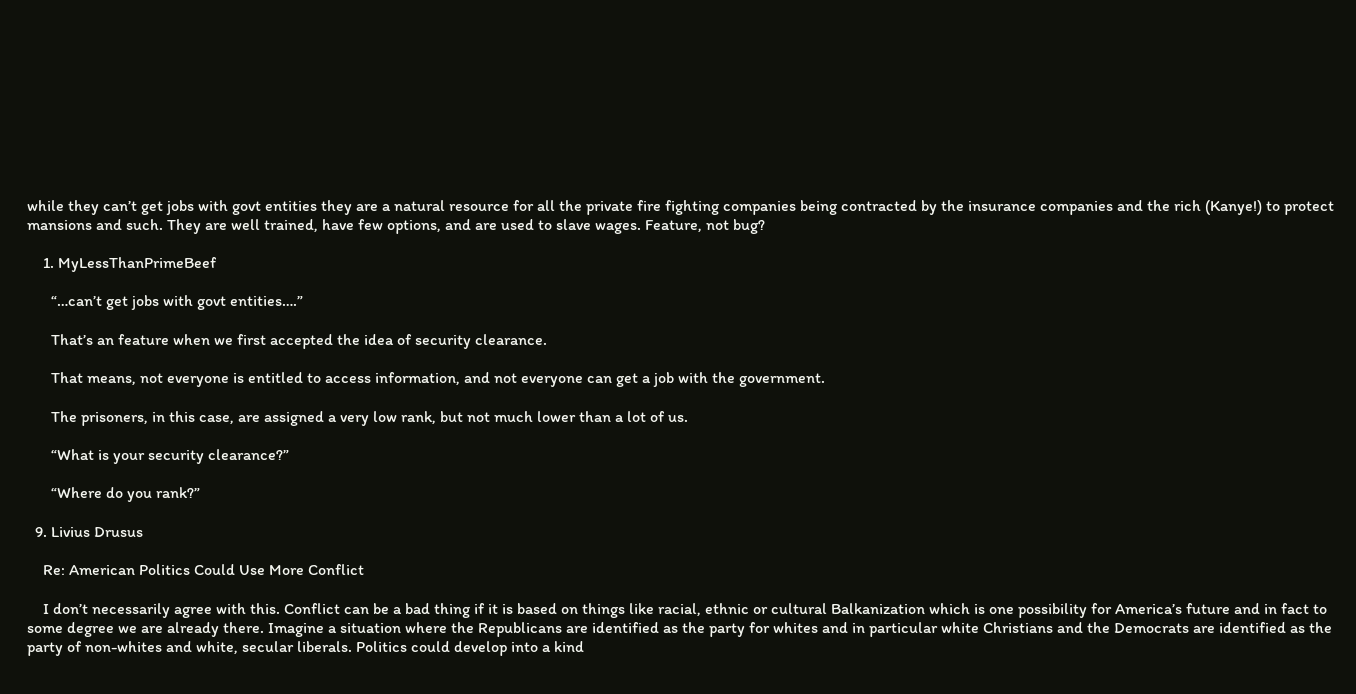while they can’t get jobs with govt entities they are a natural resource for all the private fire fighting companies being contracted by the insurance companies and the rich (Kanye!) to protect mansions and such. They are well trained, have few options, and are used to slave wages. Feature, not bug?

    1. MyLessThanPrimeBeef

      “…can’t get jobs with govt entities….”

      That’s an feature when we first accepted the idea of security clearance.

      That means, not everyone is entitled to access information, and not everyone can get a job with the government.

      The prisoners, in this case, are assigned a very low rank, but not much lower than a lot of us.

      “What is your security clearance?”

      “Where do you rank?”

  9. Livius Drusus

    Re: American Politics Could Use More Conflict

    I don’t necessarily agree with this. Conflict can be a bad thing if it is based on things like racial, ethnic or cultural Balkanization which is one possibility for America’s future and in fact to some degree we are already there. Imagine a situation where the Republicans are identified as the party for whites and in particular white Christians and the Democrats are identified as the party of non-whites and white, secular liberals. Politics could develop into a kind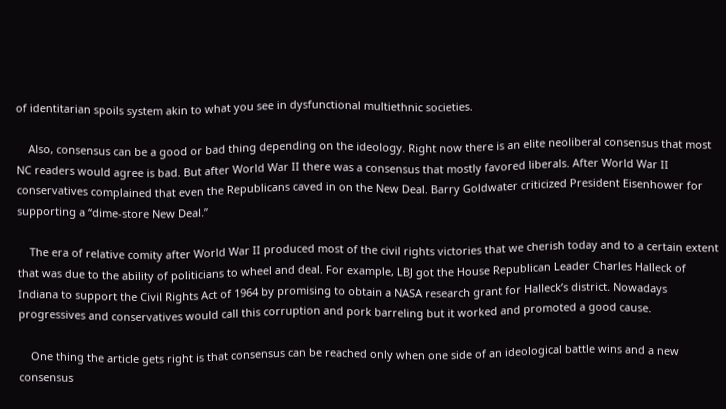of identitarian spoils system akin to what you see in dysfunctional multiethnic societies.

    Also, consensus can be a good or bad thing depending on the ideology. Right now there is an elite neoliberal consensus that most NC readers would agree is bad. But after World War II there was a consensus that mostly favored liberals. After World War II conservatives complained that even the Republicans caved in on the New Deal. Barry Goldwater criticized President Eisenhower for supporting a “dime-store New Deal.”

    The era of relative comity after World War II produced most of the civil rights victories that we cherish today and to a certain extent that was due to the ability of politicians to wheel and deal. For example, LBJ got the House Republican Leader Charles Halleck of Indiana to support the Civil Rights Act of 1964 by promising to obtain a NASA research grant for Halleck’s district. Nowadays progressives and conservatives would call this corruption and pork barreling but it worked and promoted a good cause.

    One thing the article gets right is that consensus can be reached only when one side of an ideological battle wins and a new consensus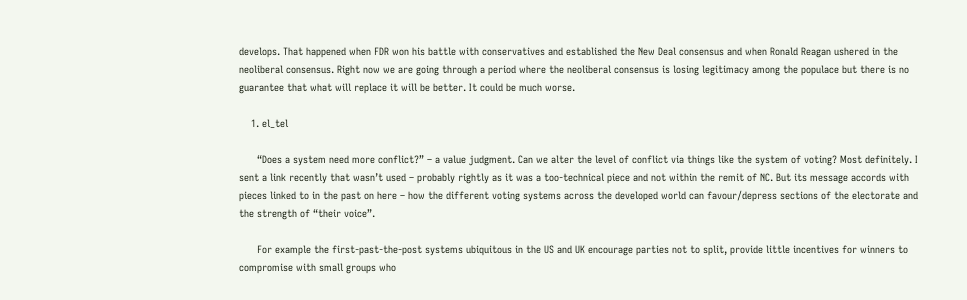develops. That happened when FDR won his battle with conservatives and established the New Deal consensus and when Ronald Reagan ushered in the neoliberal consensus. Right now we are going through a period where the neoliberal consensus is losing legitimacy among the populace but there is no guarantee that what will replace it will be better. It could be much worse.

    1. el_tel

      “Does a system need more conflict?” – a value judgment. Can we alter the level of conflict via things like the system of voting? Most definitely. I sent a link recently that wasn’t used – probably rightly as it was a too-technical piece and not within the remit of NC. But its message accords with pieces linked to in the past on here – how the different voting systems across the developed world can favour/depress sections of the electorate and the strength of “their voice”.

      For example the first-past-the-post systems ubiquitous in the US and UK encourage parties not to split, provide little incentives for winners to compromise with small groups who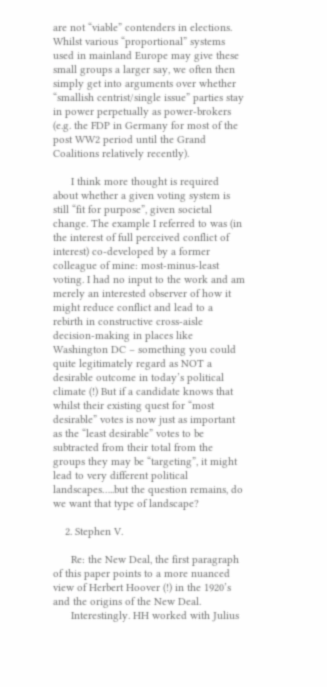are not “viable” contenders in elections. Whilst various “proportional” systems used in mainland Europe may give these small groups a larger say, we often then simply get into arguments over whether “smallish centrist/single issue” parties stay in power perpetually as power-brokers (e.g. the FDP in Germany for most of the post WW2 period until the Grand Coalitions relatively recently).

      I think more thought is required about whether a given voting system is still “fit for purpose”, given societal change. The example I referred to was (in the interest of full perceived conflict of interest) co-developed by a former colleague of mine: most-minus-least voting. I had no input to the work and am merely an interested observer of how it might reduce conflict and lead to a rebirth in constructive cross-aisle decision-making in places like Washington DC – something you could quite legitimately regard as NOT a desirable outcome in today’s political climate (!) But if a candidate knows that whilst their existing quest for “most desirable” votes is now just as important as the “least desirable” votes to be subtracted from their total from the groups they may be “targeting”, it might lead to very different political landscapes…..but the question remains, do we want that type of landscape?

    2. Stephen V.

      Re: the New Deal, the first paragraph of this paper points to a more nuanced view of Herbert Hoover (!) in the 1920’s and the origins of the New Deal.
      Interestingly. HH worked with Julius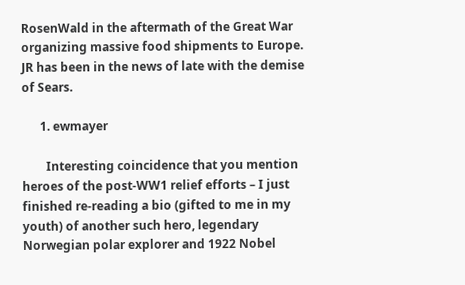RosenWald in the aftermath of the Great War organizing massive food shipments to Europe. JR has been in the news of late with the demise of Sears.

      1. ewmayer

        Interesting coincidence that you mention heroes of the post-WW1 relief efforts – I just finished re-reading a bio (gifted to me in my youth) of another such hero, legendary Norwegian polar explorer and 1922 Nobel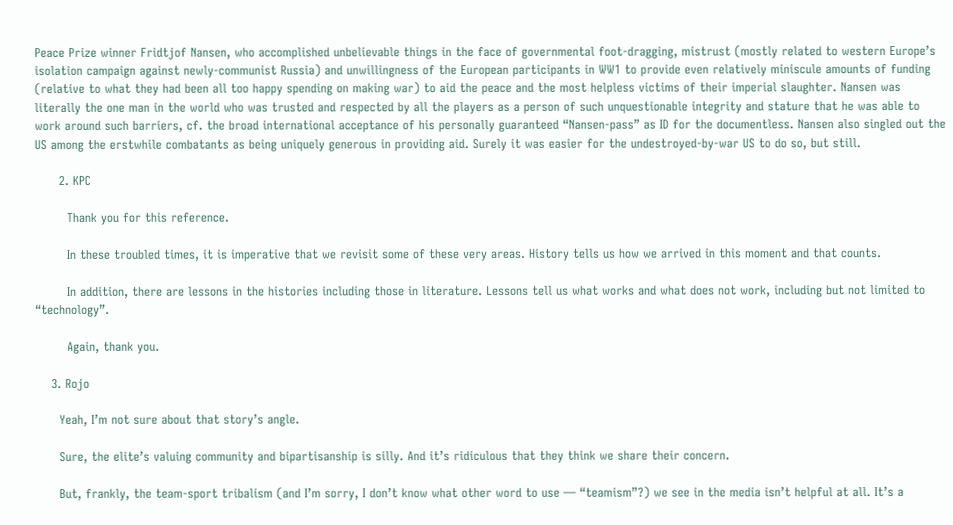Peace Prize winner Fridtjof Nansen, who accomplished unbelievable things in the face of governmental foot-dragging, mistrust (mostly related to western Europe’s isolation campaign against newly-communist Russia) and unwillingness of the European participants in WW1 to provide even relatively miniscule amounts of funding (relative to what they had been all too happy spending on making war) to aid the peace and the most helpless victims of their imperial slaughter. Nansen was literally the one man in the world who was trusted and respected by all the players as a person of such unquestionable integrity and stature that he was able to work around such barriers, cf. the broad international acceptance of his personally guaranteed “Nansen-pass” as ID for the documentless. Nansen also singled out the US among the erstwhile combatants as being uniquely generous in providing aid. Surely it was easier for the undestroyed-by-war US to do so, but still.

      2. KPC

        Thank you for this reference.

        In these troubled times, it is imperative that we revisit some of these very areas. History tells us how we arrived in this moment and that counts.

        In addition, there are lessons in the histories including those in literature. Lessons tell us what works and what does not work, including but not limited to “technology”.

        Again, thank you.

    3. Rojo

      Yeah, I’m not sure about that story’s angle.

      Sure, the elite’s valuing community and bipartisanship is silly. And it’s ridiculous that they think we share their concern.

      But, frankly, the team-sport tribalism (and I’m sorry, I don’t know what other word to use — “teamism”?) we see in the media isn’t helpful at all. It’s a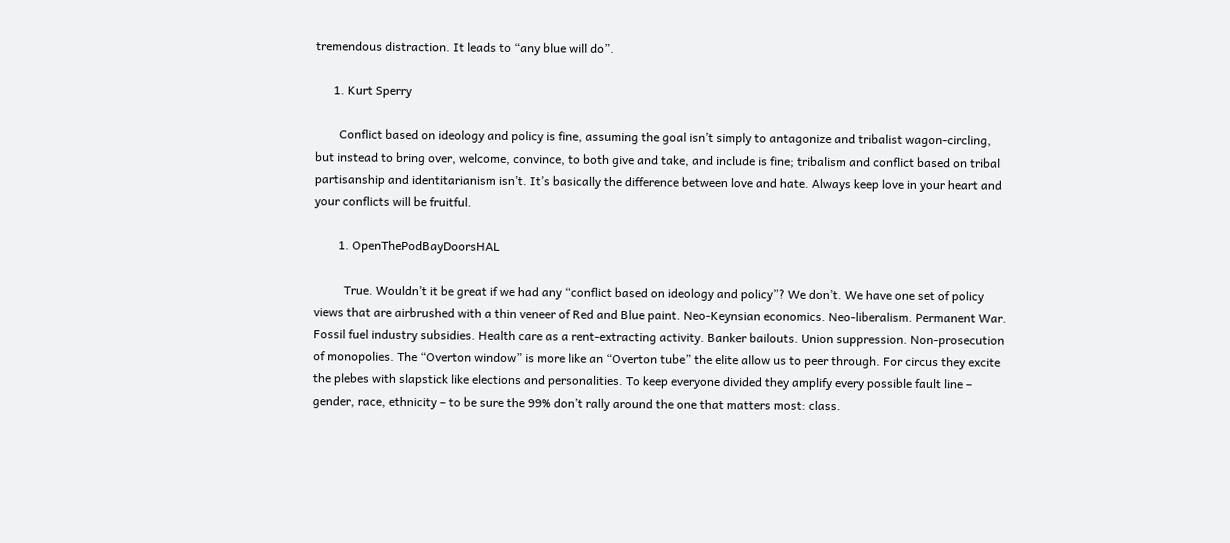tremendous distraction. It leads to “any blue will do”.

      1. Kurt Sperry

        Conflict based on ideology and policy is fine, assuming the goal isn’t simply to antagonize and tribalist wagon-circling, but instead to bring over, welcome, convince, to both give and take, and include is fine; tribalism and conflict based on tribal partisanship and identitarianism isn’t. It’s basically the difference between love and hate. Always keep love in your heart and your conflicts will be fruitful.

        1. OpenThePodBayDoorsHAL

          True. Wouldn’t it be great if we had any “conflict based on ideology and policy”? We don’t. We have one set of policy views that are airbrushed with a thin veneer of Red and Blue paint. Neo-Keynsian economics. Neo-liberalism. Permanent War. Fossil fuel industry subsidies. Health care as a rent-extracting activity. Banker bailouts. Union suppression. Non-prosecution of monopolies. The “Overton window” is more like an “Overton tube” the elite allow us to peer through. For circus they excite the plebes with slapstick like elections and personalities. To keep everyone divided they amplify every possible fault line – gender, race, ethnicity – to be sure the 99% don’t rally around the one that matters most: class.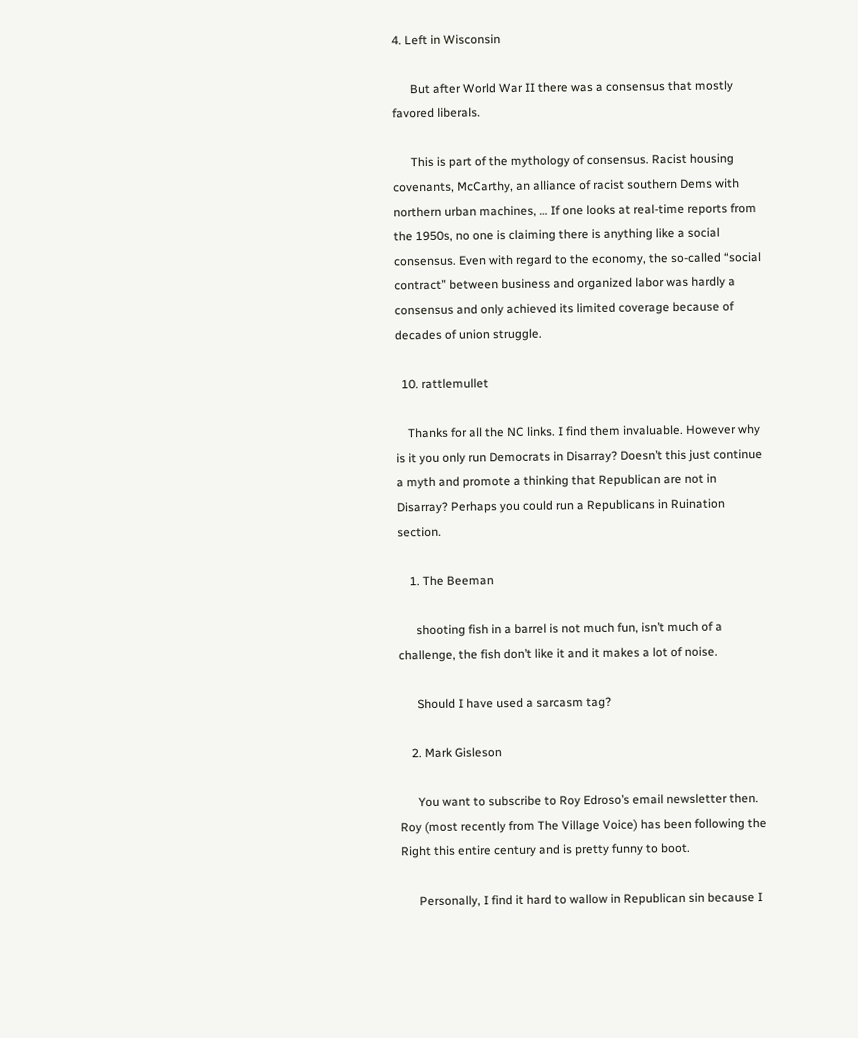4. Left in Wisconsin

      But after World War II there was a consensus that mostly favored liberals.

      This is part of the mythology of consensus. Racist housing covenants, McCarthy, an alliance of racist southern Dems with northern urban machines, … If one looks at real-time reports from the 1950s, no one is claiming there is anything like a social consensus. Even with regard to the economy, the so-called “social contract” between business and organized labor was hardly a consensus and only achieved its limited coverage because of decades of union struggle.

  10. rattlemullet

    Thanks for all the NC links. I find them invaluable. However why is it you only run Democrats in Disarray? Doesn’t this just continue a myth and promote a thinking that Republican are not in Disarray? Perhaps you could run a Republicans in Ruination section.

    1. The Beeman

      shooting fish in a barrel is not much fun, isn’t much of a challenge, the fish don’t like it and it makes a lot of noise.

      Should I have used a sarcasm tag?

    2. Mark Gisleson

      You want to subscribe to Roy Edroso’s email newsletter then. Roy (most recently from The Village Voice) has been following the Right this entire century and is pretty funny to boot.

      Personally, I find it hard to wallow in Republican sin because I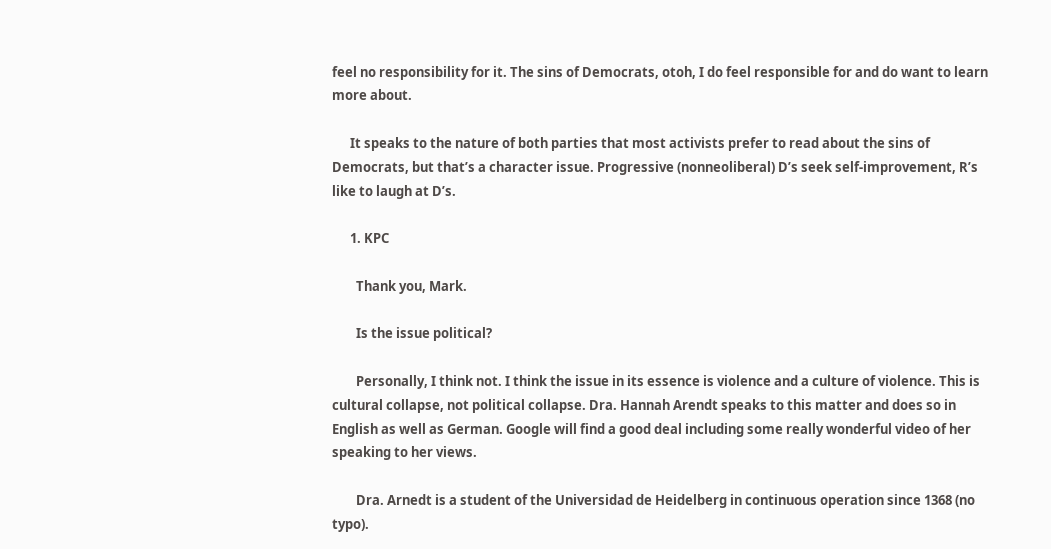feel no responsibility for it. The sins of Democrats, otoh, I do feel responsible for and do want to learn more about.

      It speaks to the nature of both parties that most activists prefer to read about the sins of Democrats, but that’s a character issue. Progressive (nonneoliberal) D’s seek self-improvement, R’s like to laugh at D’s.

      1. KPC

        Thank you, Mark.

        Is the issue political?

        Personally, I think not. I think the issue in its essence is violence and a culture of violence. This is cultural collapse, not political collapse. Dra. Hannah Arendt speaks to this matter and does so in English as well as German. Google will find a good deal including some really wonderful video of her speaking to her views.

        Dra. Arnedt is a student of the Universidad de Heidelberg in continuous operation since 1368 (no typo).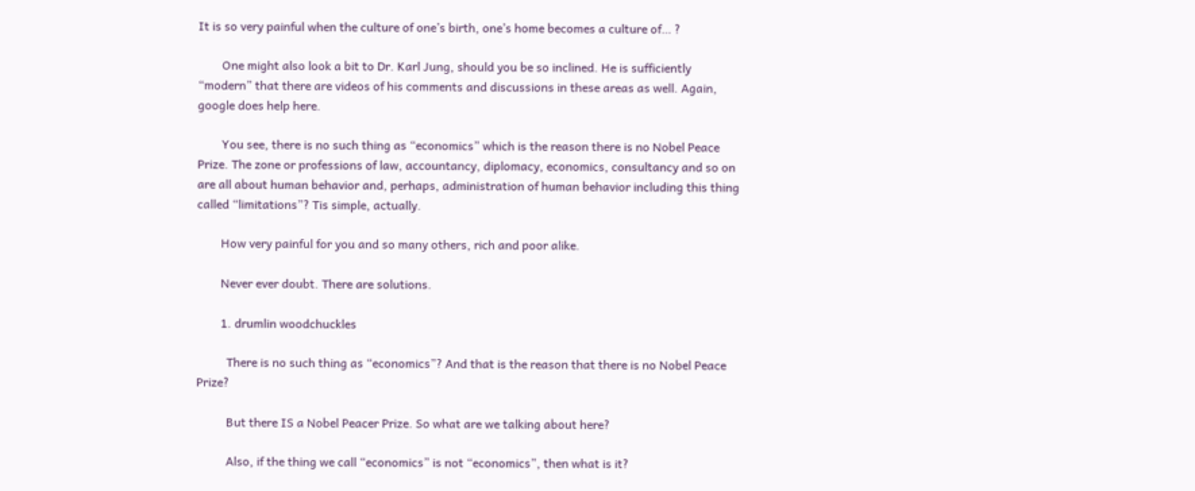It is so very painful when the culture of one’s birth, one’s home becomes a culture of… ?

        One might also look a bit to Dr. Karl Jung, should you be so inclined. He is sufficiently “modern” that there are videos of his comments and discussions in these areas as well. Again, google does help here.

        You see, there is no such thing as “economics” which is the reason there is no Nobel Peace Prize. The zone or professions of law, accountancy, diplomacy, economics, consultancy and so on are all about human behavior and, perhaps, administration of human behavior including this thing called “limitations”? Tis simple, actually.

        How very painful for you and so many others, rich and poor alike.

        Never ever doubt. There are solutions.

        1. drumlin woodchuckles

          There is no such thing as “economics”? And that is the reason that there is no Nobel Peace Prize?

          But there IS a Nobel Peacer Prize. So what are we talking about here?

          Also, if the thing we call “economics” is not “economics”, then what is it?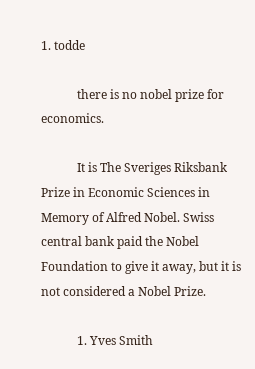1. todde

            there is no nobel prize for economics.

            It is The Sveriges Riksbank Prize in Economic Sciences in Memory of Alfred Nobel. Swiss central bank paid the Nobel Foundation to give it away, but it is not considered a Nobel Prize.

            1. Yves Smith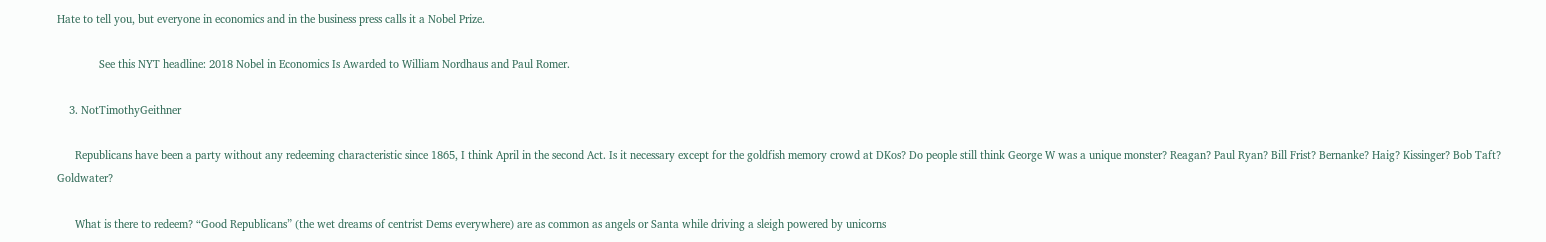Hate to tell you, but everyone in economics and in the business press calls it a Nobel Prize.

              See this NYT headline: 2018 Nobel in Economics Is Awarded to William Nordhaus and Paul Romer.

    3. NotTimothyGeithner

      Republicans have been a party without any redeeming characteristic since 1865, I think April in the second Act. Is it necessary except for the goldfish memory crowd at DKos? Do people still think George W was a unique monster? Reagan? Paul Ryan? Bill Frist? Bernanke? Haig? Kissinger? Bob Taft? Goldwater?

      What is there to redeem? “Good Republicans” (the wet dreams of centrist Dems everywhere) are as common as angels or Santa while driving a sleigh powered by unicorns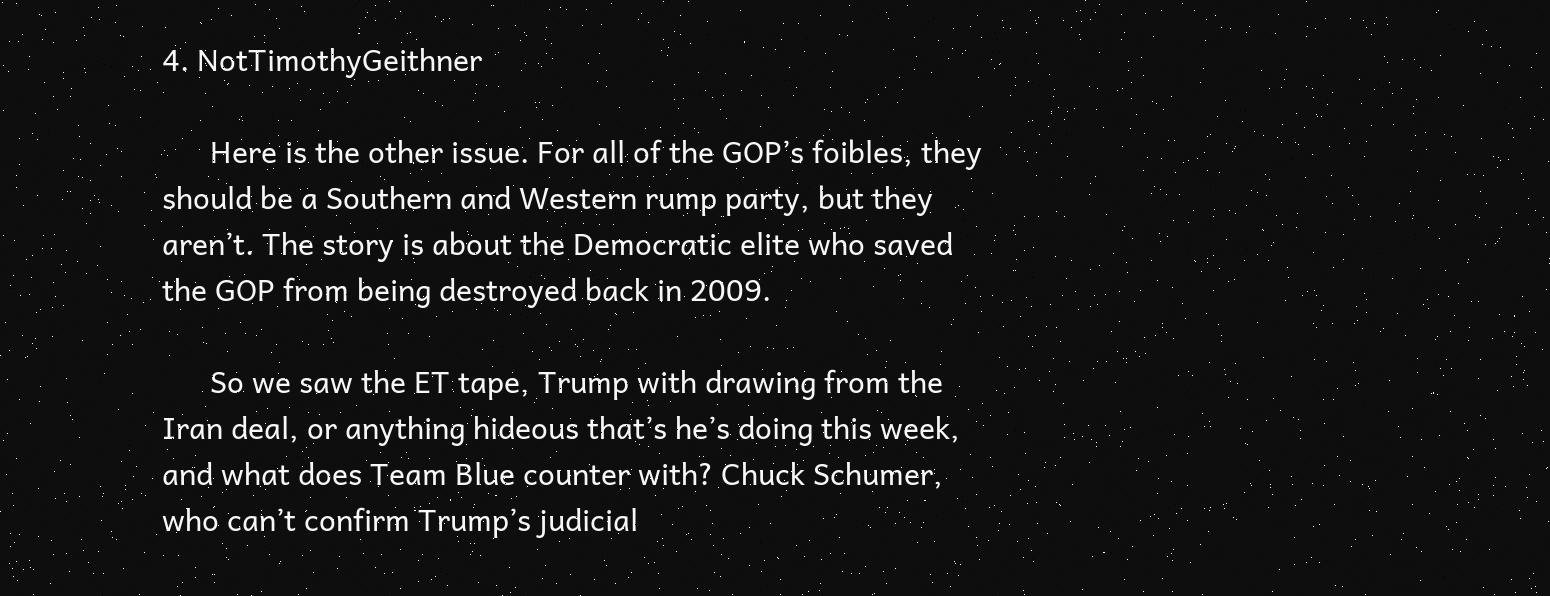4. NotTimothyGeithner

      Here is the other issue. For all of the GOP’s foibles, they should be a Southern and Western rump party, but they aren’t. The story is about the Democratic elite who saved the GOP from being destroyed back in 2009.

      So we saw the ET tape, Trump with drawing from the Iran deal, or anything hideous that’s he’s doing this week, and what does Team Blue counter with? Chuck Schumer, who can’t confirm Trump’s judicial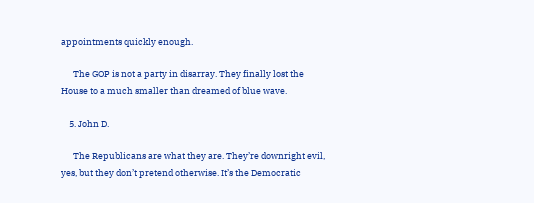appointments quickly enough.

      The GOP is not a party in disarray. They finally lost the House to a much smaller than dreamed of blue wave.

    5. John D.

      The Republicans are what they are. They’re downright evil, yes, but they don’t pretend otherwise. It’s the Democratic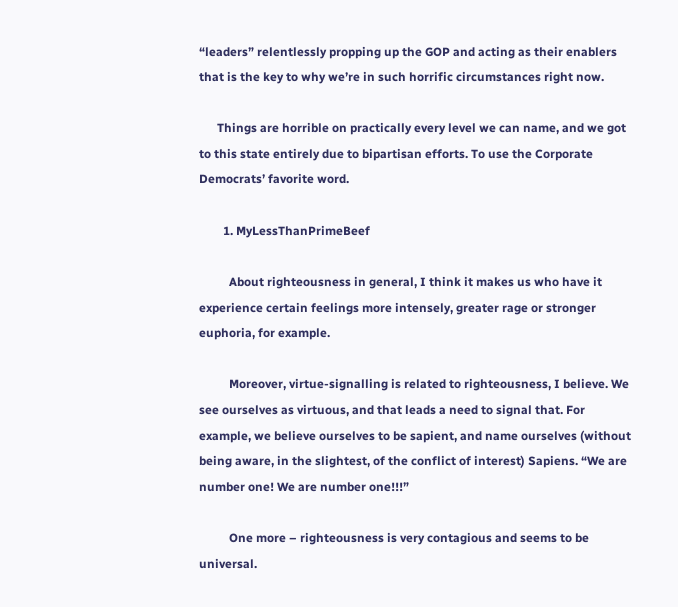“leaders” relentlessly propping up the GOP and acting as their enablers that is the key to why we’re in such horrific circumstances right now.

      Things are horrible on practically every level we can name, and we got to this state entirely due to bipartisan efforts. To use the Corporate Democrats’ favorite word.

        1. MyLessThanPrimeBeef

          About righteousness in general, I think it makes us who have it experience certain feelings more intensely, greater rage or stronger euphoria, for example.

          Moreover, virtue-signalling is related to righteousness, I believe. We see ourselves as virtuous, and that leads a need to signal that. For example, we believe ourselves to be sapient, and name ourselves (without being aware, in the slightest, of the conflict of interest) Sapiens. “We are number one! We are number one!!!”

          One more – righteousness is very contagious and seems to be universal.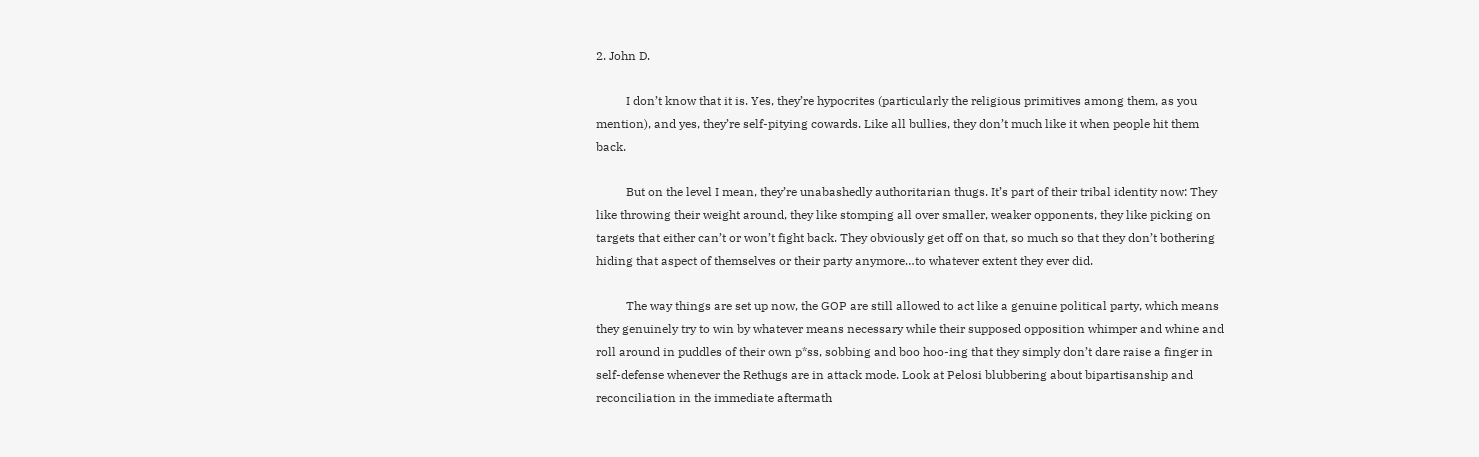2. John D.

          I don’t know that it is. Yes, they’re hypocrites (particularly the religious primitives among them, as you mention), and yes, they’re self-pitying cowards. Like all bullies, they don’t much like it when people hit them back.

          But on the level I mean, they’re unabashedly authoritarian thugs. It’s part of their tribal identity now: They like throwing their weight around, they like stomping all over smaller, weaker opponents, they like picking on targets that either can’t or won’t fight back. They obviously get off on that, so much so that they don’t bothering hiding that aspect of themselves or their party anymore…to whatever extent they ever did.

          The way things are set up now, the GOP are still allowed to act like a genuine political party, which means they genuinely try to win by whatever means necessary while their supposed opposition whimper and whine and roll around in puddles of their own p*ss, sobbing and boo hoo-ing that they simply don’t dare raise a finger in self-defense whenever the Rethugs are in attack mode. Look at Pelosi blubbering about bipartisanship and reconciliation in the immediate aftermath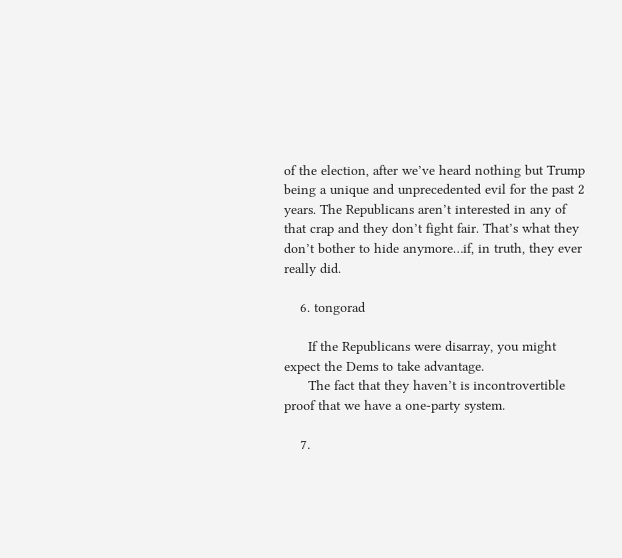of the election, after we’ve heard nothing but Trump being a unique and unprecedented evil for the past 2 years. The Republicans aren’t interested in any of that crap and they don’t fight fair. That’s what they don’t bother to hide anymore…if, in truth, they ever really did.

    6. tongorad

      If the Republicans were disarray, you might expect the Dems to take advantage.
      The fact that they haven’t is incontrovertible proof that we have a one-party system.

    7.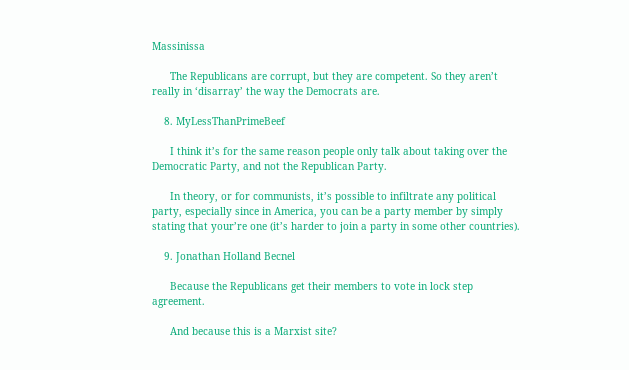Massinissa

      The Republicans are corrupt, but they are competent. So they aren’t really in ‘disarray’ the way the Democrats are.

    8. MyLessThanPrimeBeef

      I think it’s for the same reason people only talk about taking over the Democratic Party, and not the Republican Party.

      In theory, or for communists, it’s possible to infiltrate any political party, especially since in America, you can be a party member by simply stating that your’re one (it’s harder to join a party in some other countries).

    9. Jonathan Holland Becnel

      Because the Republicans get their members to vote in lock step agreement.

      And because this is a Marxist site?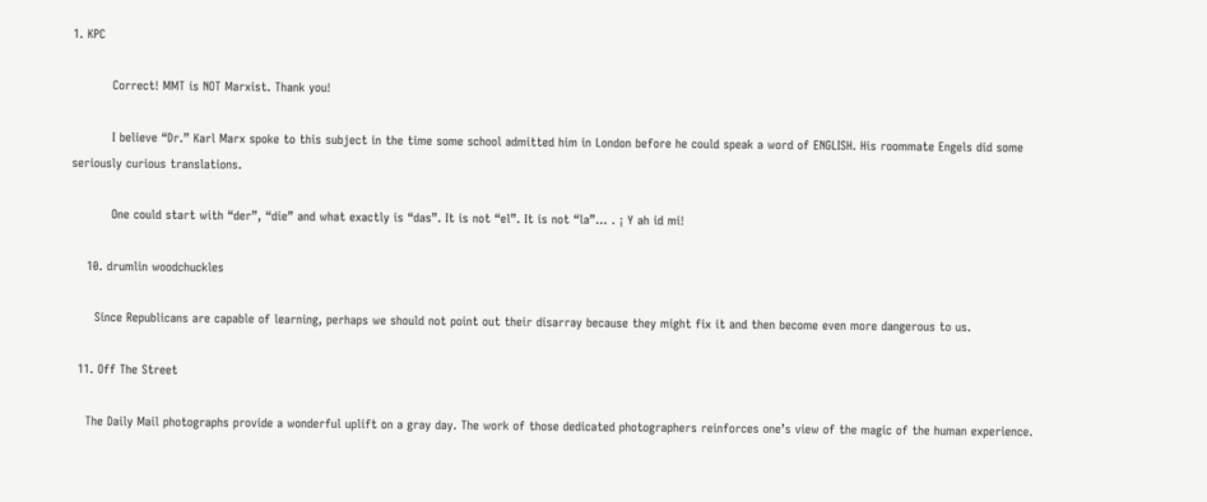1. KPC

          Correct! MMT is NOT Marxist. Thank you!

          I believe “Dr.” Karl Marx spoke to this subject in the time some school admitted him in London before he could speak a word of ENGLISH. His roommate Engels did some seriously curious translations.

          One could start with “der”, “die” and what exactly is “das”. It is not “el”. It is not “la”… . ¡ Y ah id mi!

    10. drumlin woodchuckles

      Since Republicans are capable of learning, perhaps we should not point out their disarray because they might fix it and then become even more dangerous to us.

  11. Off The Street

    The Daily Mail photographs provide a wonderful uplift on a gray day. The work of those dedicated photographers reinforces one’s view of the magic of the human experience.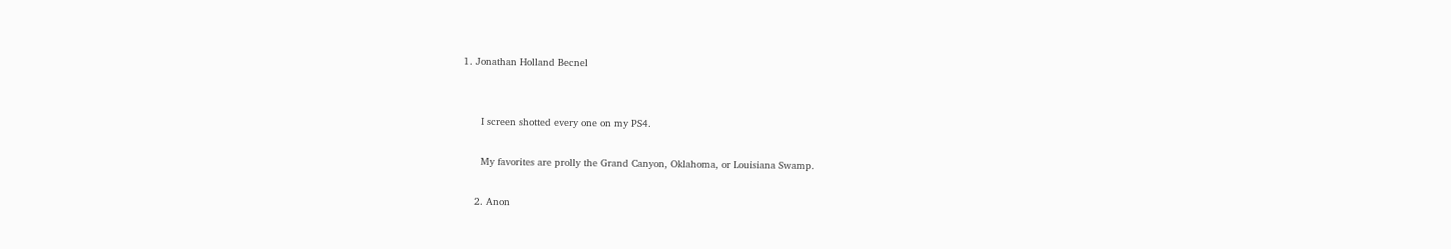1. Jonathan Holland Becnel


      I screen shotted every one on my PS4.

      My favorites are prolly the Grand Canyon, Oklahoma, or Louisiana Swamp.

    2. Anon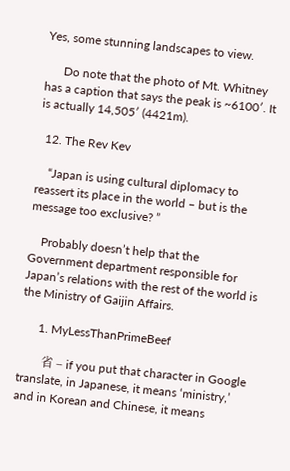Yes, some stunning landscapes to view.

      Do note that the photo of Mt. Whitney has a caption that says the peak is ~6100′. It is actually 14,505′ (4421m).

  12. The Rev Kev

    “Japan is using cultural diplomacy to reassert its place in the world – but is the message too exclusive? ”

    Probably doesn’t help that the Government department responsible for Japan’s relations with the rest of the world is the Ministry of Gaijin Affairs.

      1. MyLessThanPrimeBeef

        省 – if you put that character in Google translate, in Japanese, it means ‘ministry,’ and in Korean and Chinese, it means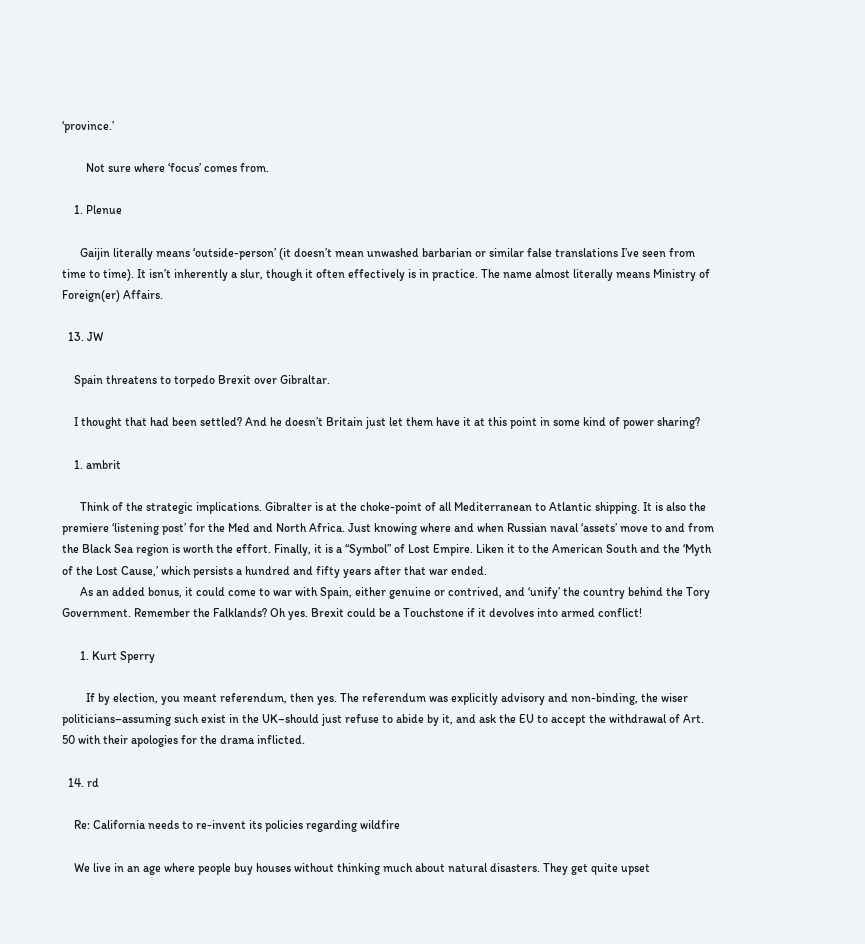‘province.’

        Not sure where ‘focus’ comes from.

    1. Plenue

      Gaijin literally means ‘outside-person’ (it doesn’t mean unwashed barbarian or similar false translations I’ve seen from time to time). It isn’t inherently a slur, though it often effectively is in practice. The name almost literally means Ministry of Foreign(er) Affairs.

  13. JW

    Spain threatens to torpedo Brexit over Gibraltar.

    I thought that had been settled? And he doesn’t Britain just let them have it at this point in some kind of power sharing?

    1. ambrit

      Think of the strategic implications. Gibralter is at the choke-point of all Mediterranean to Atlantic shipping. It is also the premiere ‘listening post’ for the Med and North Africa. Just knowing where and when Russian naval ‘assets’ move to and from the Black Sea region is worth the effort. Finally, it is a “Symbol” of Lost Empire. Liken it to the American South and the ‘Myth of the Lost Cause,’ which persists a hundred and fifty years after that war ended.
      As an added bonus, it could come to war with Spain, either genuine or contrived, and ‘unify’ the country behind the Tory Government. Remember the Falklands? Oh yes. Brexit could be a Touchstone if it devolves into armed conflict!

      1. Kurt Sperry

        If by election, you meant referendum, then yes. The referendum was explicitly advisory and non-binding, the wiser politicians–assuming such exist in the UK–should just refuse to abide by it, and ask the EU to accept the withdrawal of Art. 50 with their apologies for the drama inflicted.

  14. rd

    Re: California needs to re-invent its policies regarding wildfire

    We live in an age where people buy houses without thinking much about natural disasters. They get quite upset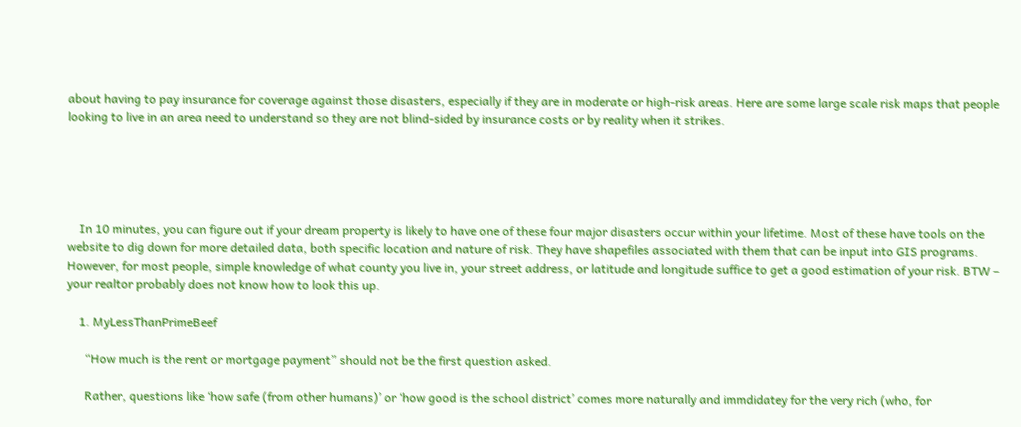about having to pay insurance for coverage against those disasters, especially if they are in moderate or high-risk areas. Here are some large scale risk maps that people looking to live in an area need to understand so they are not blind-sided by insurance costs or by reality when it strikes.





    In 10 minutes, you can figure out if your dream property is likely to have one of these four major disasters occur within your lifetime. Most of these have tools on the website to dig down for more detailed data, both specific location and nature of risk. They have shapefiles associated with them that can be input into GIS programs. However, for most people, simple knowledge of what county you live in, your street address, or latitude and longitude suffice to get a good estimation of your risk. BTW – your realtor probably does not know how to look this up.

    1. MyLessThanPrimeBeef

      “How much is the rent or mortgage payment” should not be the first question asked.

      Rather, questions like ‘how safe (from other humans)’ or ‘how good is the school district’ comes more naturally and immdidatey for the very rich (who, for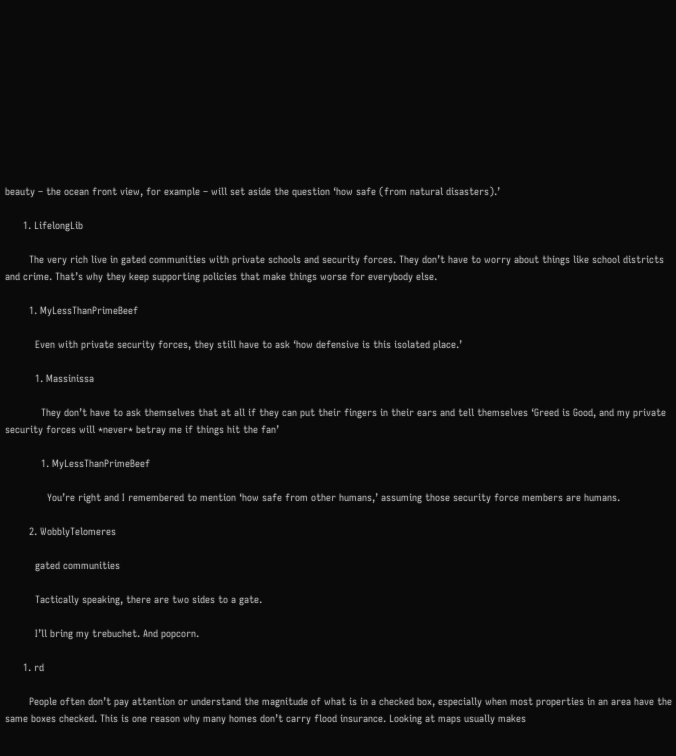beauty – the ocean front view, for example – will set aside the question ‘how safe (from natural disasters).’

      1. LifelongLib

        The very rich live in gated communities with private schools and security forces. They don’t have to worry about things like school districts and crime. That’s why they keep supporting policies that make things worse for everybody else.

        1. MyLessThanPrimeBeef

          Even with private security forces, they still have to ask ‘how defensive is this isolated place.’

          1. Massinissa

            They don’t have to ask themselves that at all if they can put their fingers in their ears and tell themselves ‘Greed is Good, and my private security forces will *never* betray me if things hit the fan’

            1. MyLessThanPrimeBeef

              You’re right and I remembered to mention ‘how safe from other humans,’ assuming those security force members are humans.

        2. WobblyTelomeres

          gated communities

          Tactically speaking, there are two sides to a gate.

          I’ll bring my trebuchet. And popcorn.

      1. rd

        People often don’t pay attention or understand the magnitude of what is in a checked box, especially when most properties in an area have the same boxes checked. This is one reason why many homes don’t carry flood insurance. Looking at maps usually makes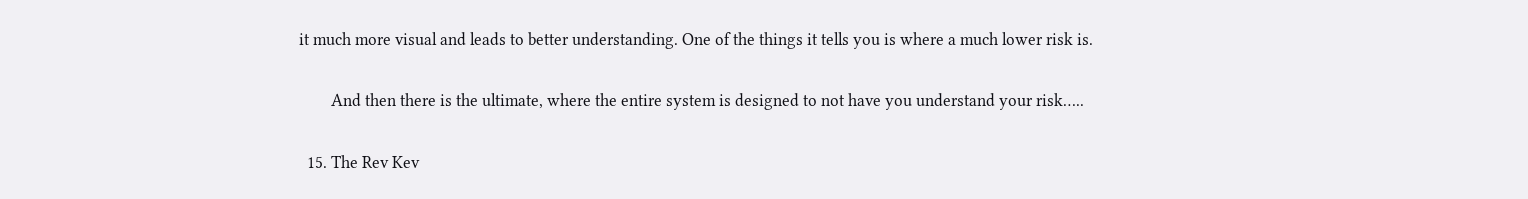it much more visual and leads to better understanding. One of the things it tells you is where a much lower risk is.

        And then there is the ultimate, where the entire system is designed to not have you understand your risk…..

  15. The Rev Kev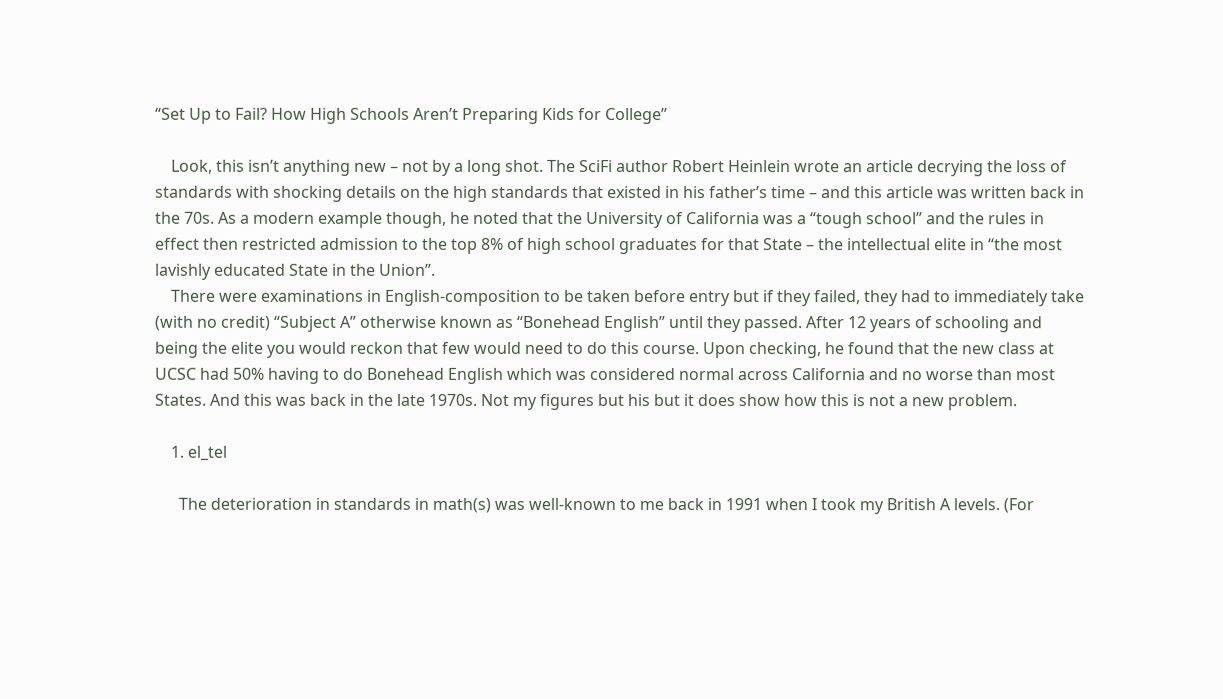“Set Up to Fail? How High Schools Aren’t Preparing Kids for College”

    Look, this isn’t anything new – not by a long shot. The SciFi author Robert Heinlein wrote an article decrying the loss of standards with shocking details on the high standards that existed in his father’s time – and this article was written back in the 70s. As a modern example though, he noted that the University of California was a “tough school” and the rules in effect then restricted admission to the top 8% of high school graduates for that State – the intellectual elite in “the most lavishly educated State in the Union”.
    There were examinations in English-composition to be taken before entry but if they failed, they had to immediately take (with no credit) “Subject A” otherwise known as “Bonehead English” until they passed. After 12 years of schooling and being the elite you would reckon that few would need to do this course. Upon checking, he found that the new class at UCSC had 50% having to do Bonehead English which was considered normal across California and no worse than most States. And this was back in the late 1970s. Not my figures but his but it does show how this is not a new problem.

    1. el_tel

      The deterioration in standards in math(s) was well-known to me back in 1991 when I took my British A levels. (For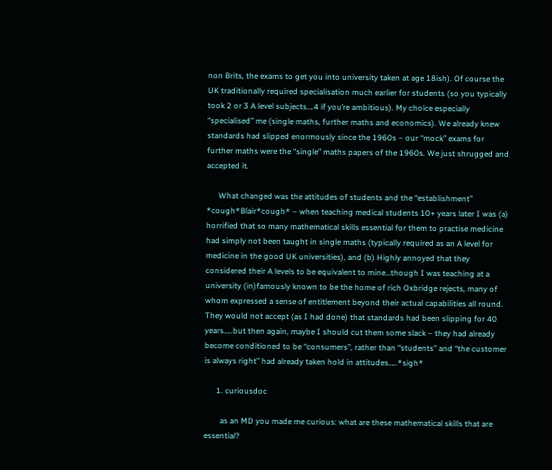non Brits, the exams to get you into university taken at age 18ish). Of course the UK traditionally required specialisation much earlier for students (so you typically took 2 or 3 A level subjects….4 if you’re ambitious). My choice especially “specialised” me (single maths, further maths and economics). We already knew standards had slipped enormously since the 1960s – our “mock” exams for further maths were the “single” maths papers of the 1960s. We just shrugged and accepted it.

      What changed was the attitudes of students and the “establishment” *cough*Blair*cough* – when teaching medical students 10+ years later I was (a) horrified that so many mathematical skills essential for them to practise medicine had simply not been taught in single maths (typically required as an A level for medicine in the good UK universities), and (b) Highly annoyed that they considered their A levels to be equivalent to mine…though I was teaching at a university (in)famously known to be the home of rich Oxbridge rejects, many of whom expressed a sense of entitlement beyond their actual capabilities all round. They would not accept (as I had done) that standards had been slipping for 40 years…..but then again, maybe I should cut them some slack – they had already become conditioned to be “consumers”, rather than “students” and “the customer is always right” had already taken hold in attitudes…..*sigh*

      1. curiousdoc

        as an MD you made me curious: what are these mathematical skills that are essential?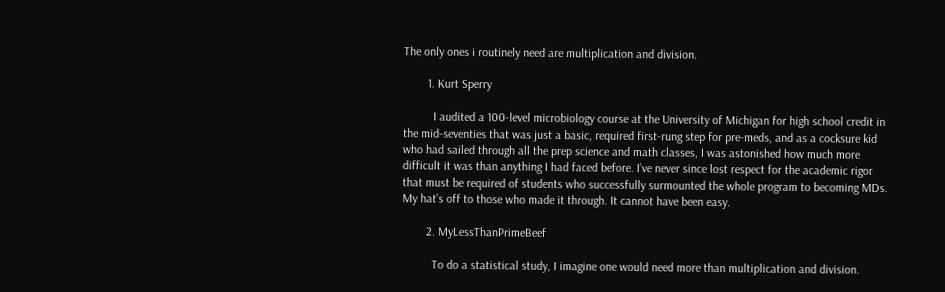The only ones i routinely need are multiplication and division.

        1. Kurt Sperry

          I audited a 100-level microbiology course at the University of Michigan for high school credit in the mid-seventies that was just a basic, required first-rung step for pre-meds, and as a cocksure kid who had sailed through all the prep science and math classes, I was astonished how much more difficult it was than anything I had faced before. I’ve never since lost respect for the academic rigor that must be required of students who successfully surmounted the whole program to becoming MDs. My hat’s off to those who made it through. It cannot have been easy.

        2. MyLessThanPrimeBeef

          To do a statistical study, I imagine one would need more than multiplication and division.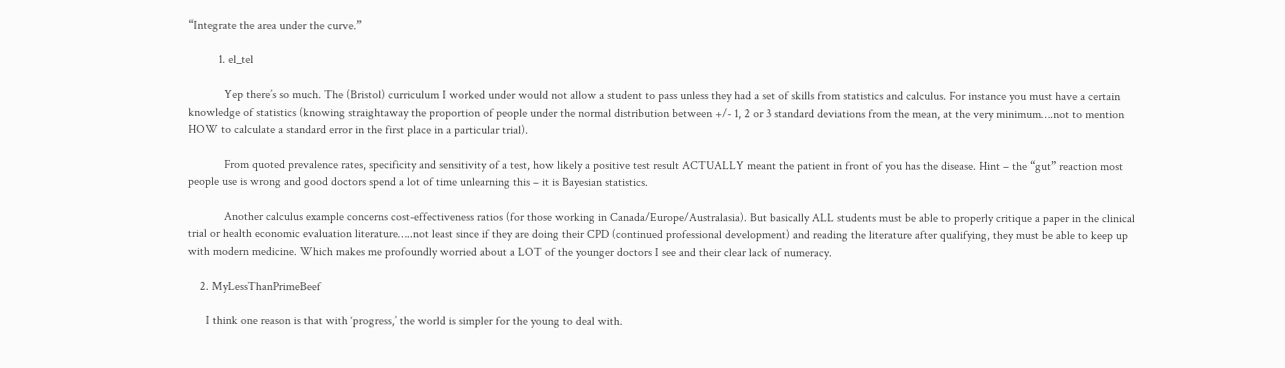“Integrate the area under the curve.”

          1. el_tel

            Yep there’s so much. The (Bristol) curriculum I worked under would not allow a student to pass unless they had a set of skills from statistics and calculus. For instance you must have a certain knowledge of statistics (knowing straightaway the proportion of people under the normal distribution between +/- 1, 2 or 3 standard deviations from the mean, at the very minimum….not to mention HOW to calculate a standard error in the first place in a particular trial).

            From quoted prevalence rates, specificity and sensitivity of a test, how likely a positive test result ACTUALLY meant the patient in front of you has the disease. Hint – the “gut” reaction most people use is wrong and good doctors spend a lot of time unlearning this – it is Bayesian statistics.

            Another calculus example concerns cost-effectiveness ratios (for those working in Canada/Europe/Australasia). But basically ALL students must be able to properly critique a paper in the clinical trial or health economic evaluation literature…..not least since if they are doing their CPD (continued professional development) and reading the literature after qualifying, they must be able to keep up with modern medicine. Which makes me profoundly worried about a LOT of the younger doctors I see and their clear lack of numeracy.

    2. MyLessThanPrimeBeef

      I think one reason is that with ‘progress,’ the world is simpler for the young to deal with.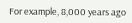For example, 8,000 years ago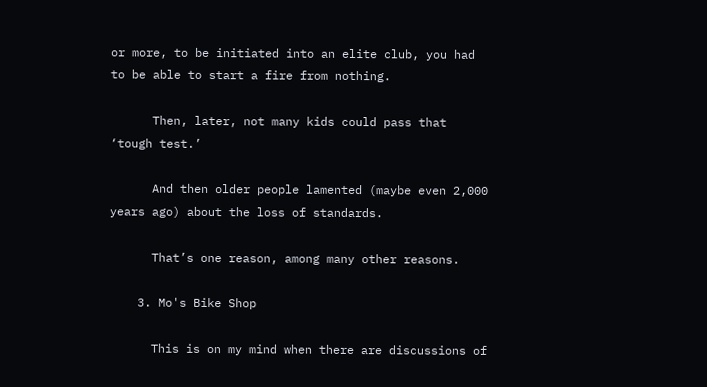or more, to be initiated into an elite club, you had to be able to start a fire from nothing.

      Then, later, not many kids could pass that ‘tough test.’

      And then older people lamented (maybe even 2,000 years ago) about the loss of standards.

      That’s one reason, among many other reasons.

    3. Mo's Bike Shop

      This is on my mind when there are discussions of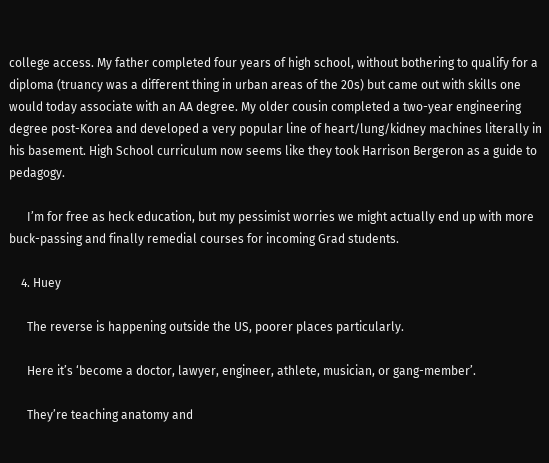college access. My father completed four years of high school, without bothering to qualify for a diploma (truancy was a different thing in urban areas of the 20s) but came out with skills one would today associate with an AA degree. My older cousin completed a two-year engineering degree post-Korea and developed a very popular line of heart/lung/kidney machines literally in his basement. High School curriculum now seems like they took Harrison Bergeron as a guide to pedagogy.

      I’m for free as heck education, but my pessimist worries we might actually end up with more buck-passing and finally remedial courses for incoming Grad students.

    4. Huey

      The reverse is happening outside the US, poorer places particularly.

      Here it’s ‘become a doctor, lawyer, engineer, athlete, musician, or gang-member’.

      They’re teaching anatomy and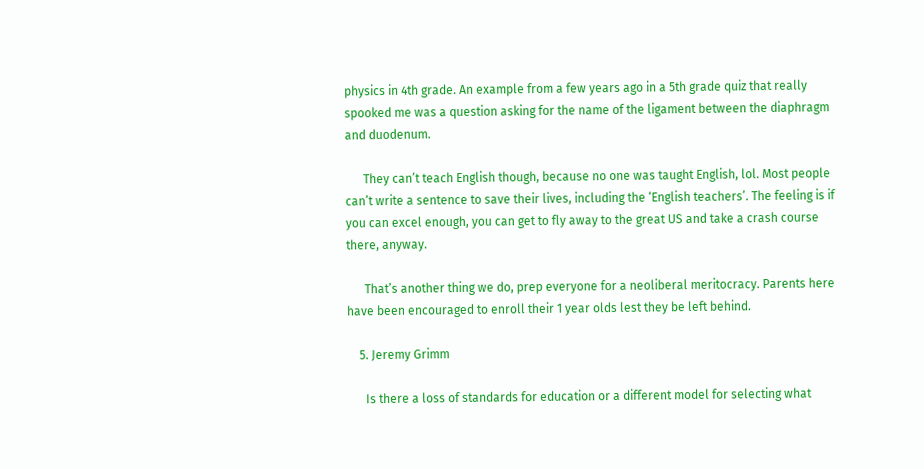physics in 4th grade. An example from a few years ago in a 5th grade quiz that really spooked me was a question asking for the name of the ligament between the diaphragm and duodenum.

      They can’t teach English though, because no one was taught English, lol. Most people can’t write a sentence to save their lives, including the ‘English teachers’. The feeling is if you can excel enough, you can get to fly away to the great US and take a crash course there, anyway.

      That’s another thing we do, prep everyone for a neoliberal meritocracy. Parents here have been encouraged to enroll their 1 year olds lest they be left behind.

    5. Jeremy Grimm

      Is there a loss of standards for education or a different model for selecting what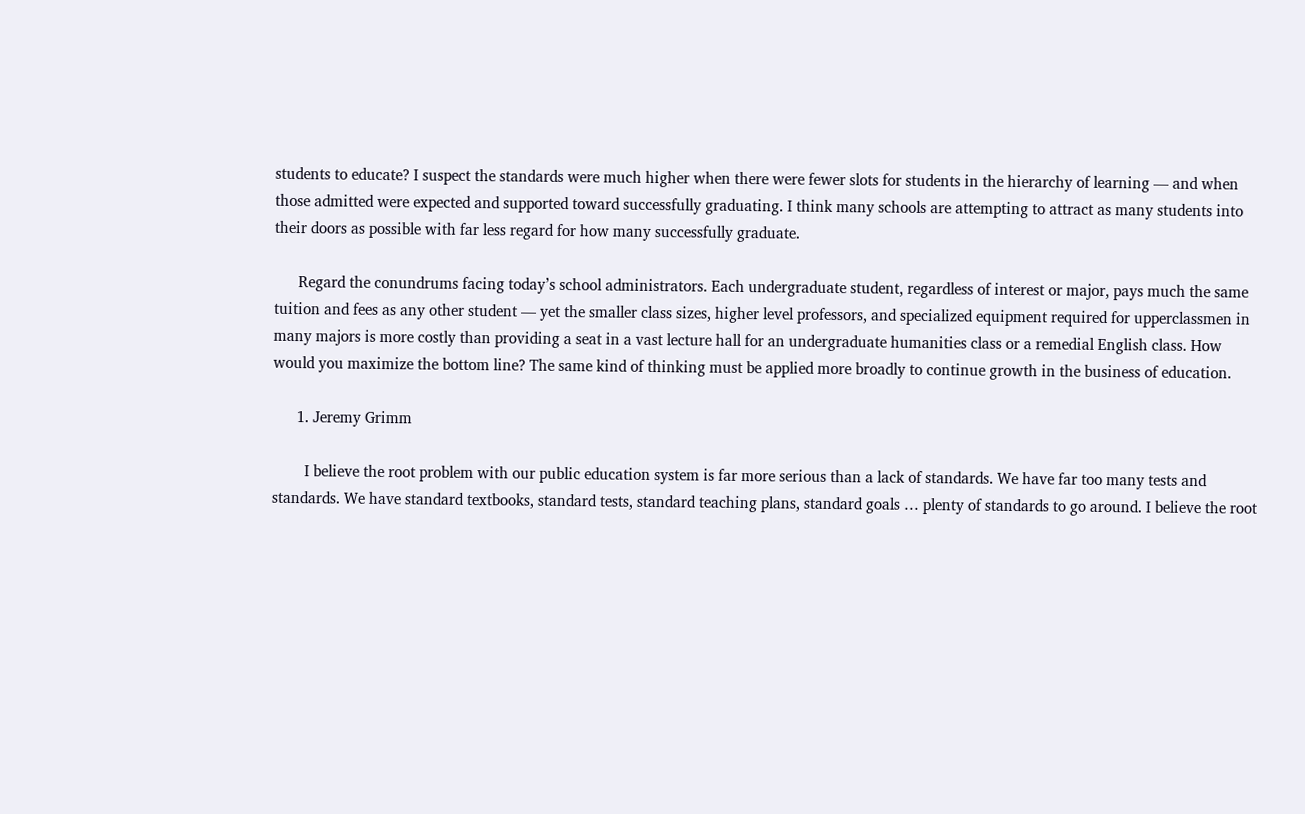students to educate? I suspect the standards were much higher when there were fewer slots for students in the hierarchy of learning — and when those admitted were expected and supported toward successfully graduating. I think many schools are attempting to attract as many students into their doors as possible with far less regard for how many successfully graduate.

      Regard the conundrums facing today’s school administrators. Each undergraduate student, regardless of interest or major, pays much the same tuition and fees as any other student — yet the smaller class sizes, higher level professors, and specialized equipment required for upperclassmen in many majors is more costly than providing a seat in a vast lecture hall for an undergraduate humanities class or a remedial English class. How would you maximize the bottom line? The same kind of thinking must be applied more broadly to continue growth in the business of education.

      1. Jeremy Grimm

        I believe the root problem with our public education system is far more serious than a lack of standards. We have far too many tests and standards. We have standard textbooks, standard tests, standard teaching plans, standard goals … plenty of standards to go around. I believe the root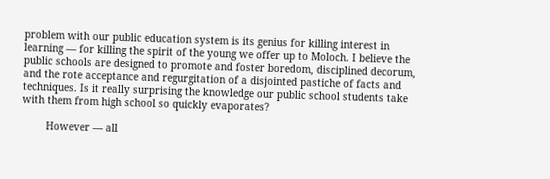problem with our public education system is its genius for killing interest in learning — for killing the spirit of the young we offer up to Moloch. I believe the public schools are designed to promote and foster boredom, disciplined decorum, and the rote acceptance and regurgitation of a disjointed pastiche of facts and techniques. Is it really surprising the knowledge our public school students take with them from high school so quickly evaporates?

        However — all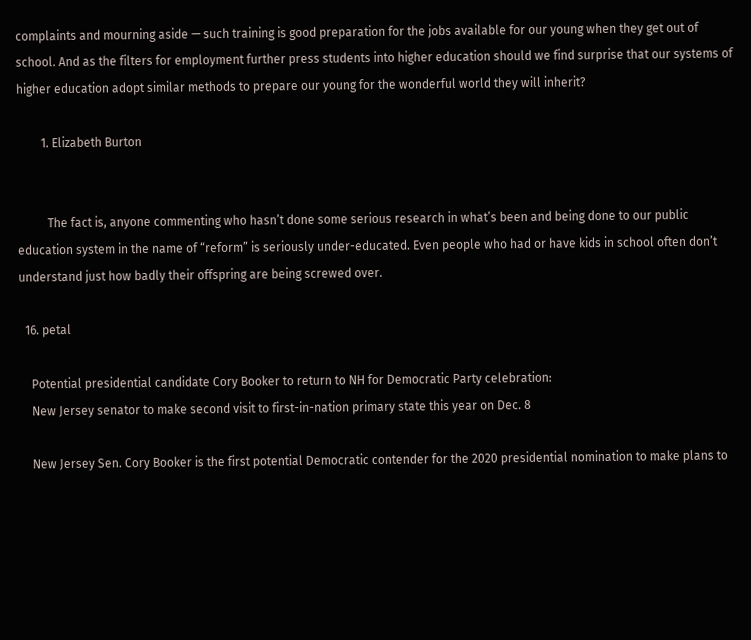complaints and mourning aside — such training is good preparation for the jobs available for our young when they get out of school. And as the filters for employment further press students into higher education should we find surprise that our systems of higher education adopt similar methods to prepare our young for the wonderful world they will inherit?

        1. Elizabeth Burton


          The fact is, anyone commenting who hasn’t done some serious research in what’s been and being done to our public education system in the name of “reform” is seriously under-educated. Even people who had or have kids in school often don’t understand just how badly their offspring are being screwed over.

  16. petal

    Potential presidential candidate Cory Booker to return to NH for Democratic Party celebration:
    New Jersey senator to make second visit to first-in-nation primary state this year on Dec. 8

    New Jersey Sen. Cory Booker is the first potential Democratic contender for the 2020 presidential nomination to make plans to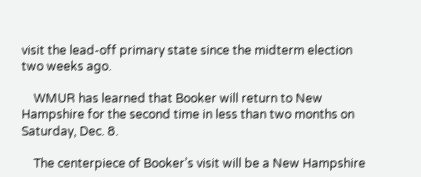visit the lead-off primary state since the midterm election two weeks ago.

    WMUR has learned that Booker will return to New Hampshire for the second time in less than two months on Saturday, Dec. 8.

    The centerpiece of Booker’s visit will be a New Hampshire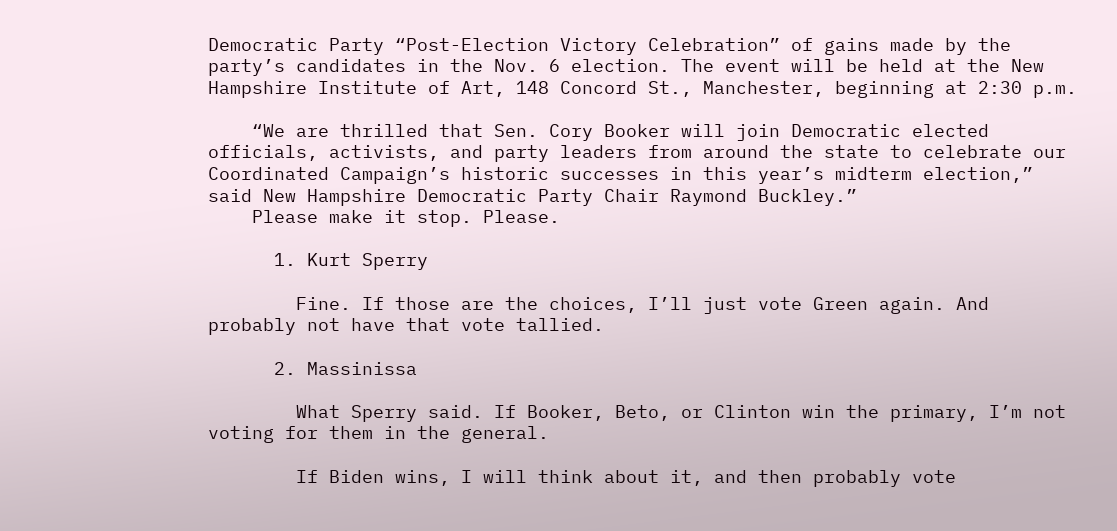Democratic Party “Post-Election Victory Celebration” of gains made by the party’s candidates in the Nov. 6 election. The event will be held at the New Hampshire Institute of Art, 148 Concord St., Manchester, beginning at 2:30 p.m.

    “We are thrilled that Sen. Cory Booker will join Democratic elected officials, activists, and party leaders from around the state to celebrate our Coordinated Campaign’s historic successes in this year’s midterm election,” said New Hampshire Democratic Party Chair Raymond Buckley.”
    Please make it stop. Please.

      1. Kurt Sperry

        Fine. If those are the choices, I’ll just vote Green again. And probably not have that vote tallied.

      2. Massinissa

        What Sperry said. If Booker, Beto, or Clinton win the primary, I’m not voting for them in the general.

        If Biden wins, I will think about it, and then probably vote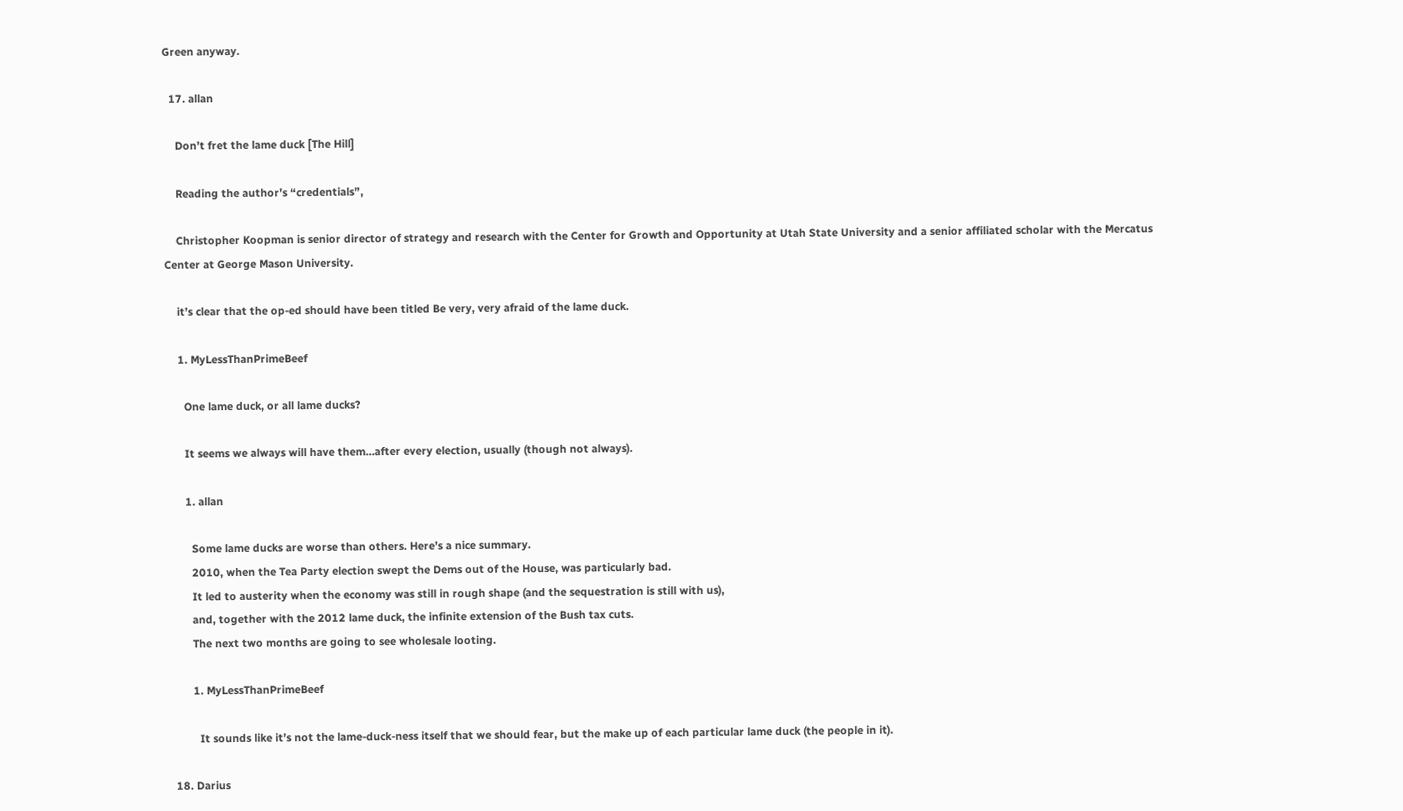Green anyway.

  17. allan

    Don’t fret the lame duck [The Hill]

    Reading the author’s “credentials”,

    Christopher Koopman is senior director of strategy and research with the Center for Growth and Opportunity at Utah State University and a senior affiliated scholar with the Mercatus Center at George Mason University.

    it’s clear that the op-ed should have been titled Be very, very afraid of the lame duck.

    1. MyLessThanPrimeBeef

      One lame duck, or all lame ducks?

      It seems we always will have them…after every election, usually (though not always).

      1. allan

        Some lame ducks are worse than others. Here’s a nice summary.
        2010, when the Tea Party election swept the Dems out of the House, was particularly bad.
        It led to austerity when the economy was still in rough shape (and the sequestration is still with us),
        and, together with the 2012 lame duck, the infinite extension of the Bush tax cuts.
        The next two months are going to see wholesale looting.

        1. MyLessThanPrimeBeef

          It sounds like it’s not the lame-duck-ness itself that we should fear, but the make up of each particular lame duck (the people in it).

  18. Darius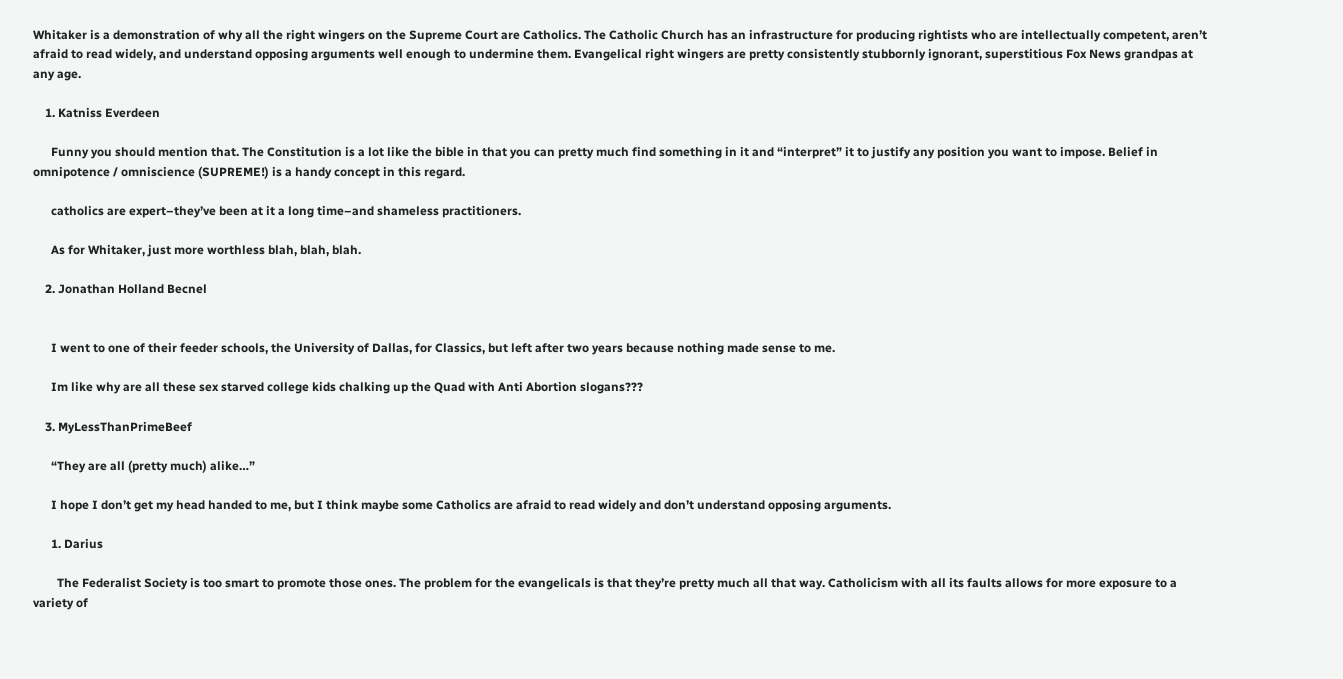Whitaker is a demonstration of why all the right wingers on the Supreme Court are Catholics. The Catholic Church has an infrastructure for producing rightists who are intellectually competent, aren’t afraid to read widely, and understand opposing arguments well enough to undermine them. Evangelical right wingers are pretty consistently stubbornly ignorant, superstitious Fox News grandpas at any age.

    1. Katniss Everdeen

      Funny you should mention that. The Constitution is a lot like the bible in that you can pretty much find something in it and “interpret” it to justify any position you want to impose. Belief in omnipotence / omniscience (SUPREME!) is a handy concept in this regard.

      catholics are expert–they’ve been at it a long time–and shameless practitioners.

      As for Whitaker, just more worthless blah, blah, blah.

    2. Jonathan Holland Becnel


      I went to one of their feeder schools, the University of Dallas, for Classics, but left after two years because nothing made sense to me.

      Im like why are all these sex starved college kids chalking up the Quad with Anti Abortion slogans???

    3. MyLessThanPrimeBeef

      “They are all (pretty much) alike…”

      I hope I don’t get my head handed to me, but I think maybe some Catholics are afraid to read widely and don’t understand opposing arguments.

      1. Darius

        The Federalist Society is too smart to promote those ones. The problem for the evangelicals is that they’re pretty much all that way. Catholicism with all its faults allows for more exposure to a variety of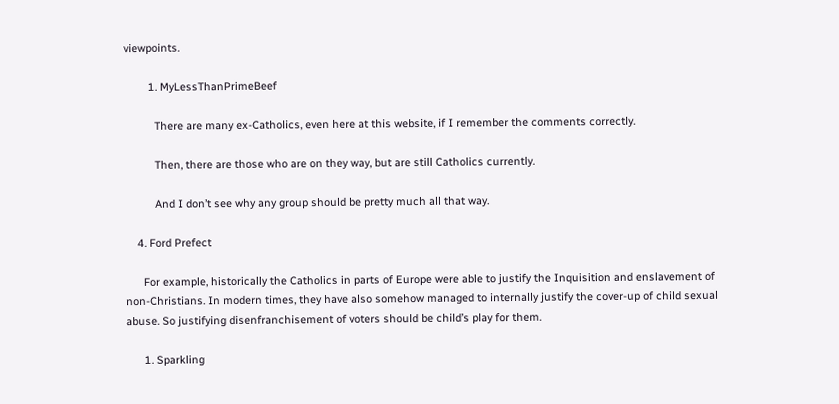viewpoints.

        1. MyLessThanPrimeBeef

          There are many ex-Catholics, even here at this website, if I remember the comments correctly.

          Then, there are those who are on they way, but are still Catholics currently.

          And I don’t see why any group should be pretty much all that way.

    4. Ford Prefect

      For example, historically the Catholics in parts of Europe were able to justify the Inquisition and enslavement of non-Christians. In modern times, they have also somehow managed to internally justify the cover-up of child sexual abuse. So justifying disenfranchisement of voters should be child’s play for them.

      1. Sparkling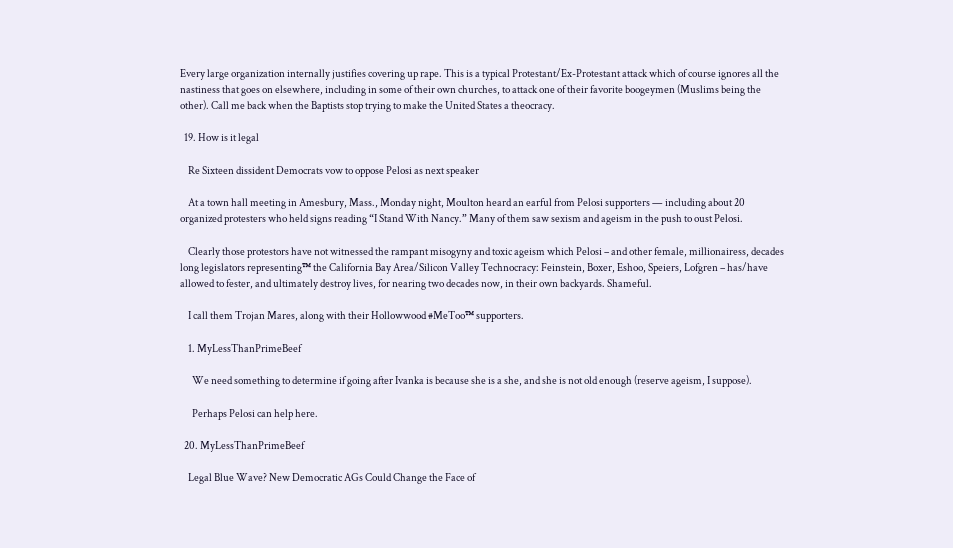Every large organization internally justifies covering up rape. This is a typical Protestant/Ex-Protestant attack which of course ignores all the nastiness that goes on elsewhere, including in some of their own churches, to attack one of their favorite boogeymen (Muslims being the other). Call me back when the Baptists stop trying to make the United States a theocracy.

  19. How is it legal

    Re Sixteen dissident Democrats vow to oppose Pelosi as next speaker

    At a town hall meeting in Amesbury, Mass., Monday night, Moulton heard an earful from Pelosi supporters — including about 20 organized protesters who held signs reading “I Stand With Nancy.” Many of them saw sexism and ageism in the push to oust Pelosi.

    Clearly those protestors have not witnessed the rampant misogyny and toxic ageism which Pelosi – and other female, millionairess, decades long legislators representing™ the California Bay Area/Silicon Valley Technocracy: Feinstein, Boxer, Eshoo, Speiers, Lofgren – has/have allowed to fester, and ultimately destroy lives, for nearing two decades now, in their own backyards. Shameful.

    I call them Trojan Mares, along with their Hollowwood #MeToo™ supporters.

    1. MyLessThanPrimeBeef

      We need something to determine if going after Ivanka is because she is a she, and she is not old enough (reserve ageism, I suppose).

      Perhaps Pelosi can help here.

  20. MyLessThanPrimeBeef

    Legal Blue Wave? New Democratic AGs Could Change the Face of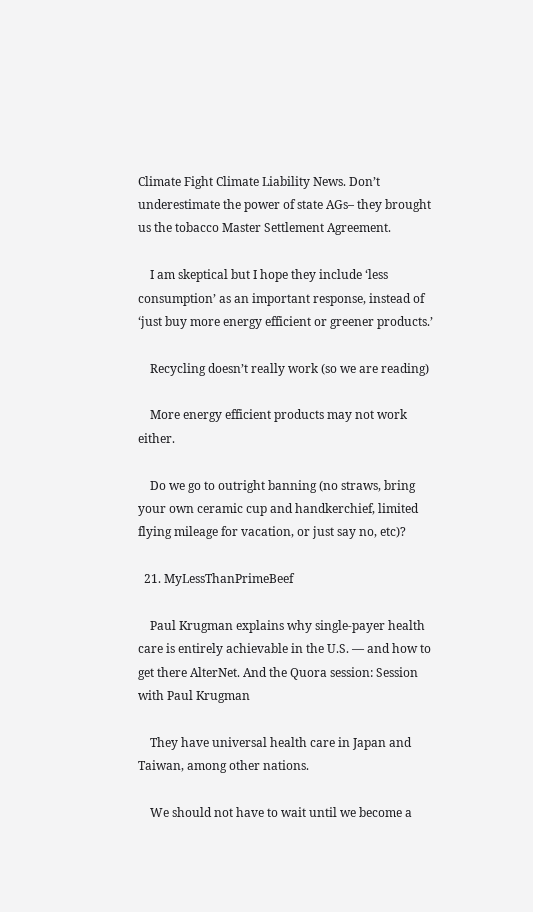Climate Fight Climate Liability News. Don’t underestimate the power of state AGs– they brought us the tobacco Master Settlement Agreement.

    I am skeptical but I hope they include ‘less consumption’ as an important response, instead of ‘just buy more energy efficient or greener products.’

    Recycling doesn’t really work (so we are reading)

    More energy efficient products may not work either.

    Do we go to outright banning (no straws, bring your own ceramic cup and handkerchief, limited flying mileage for vacation, or just say no, etc)?

  21. MyLessThanPrimeBeef

    Paul Krugman explains why single-payer health care is entirely achievable in the U.S. — and how to get there AlterNet. And the Quora session: Session with Paul Krugman

    They have universal health care in Japan and Taiwan, among other nations.

    We should not have to wait until we become a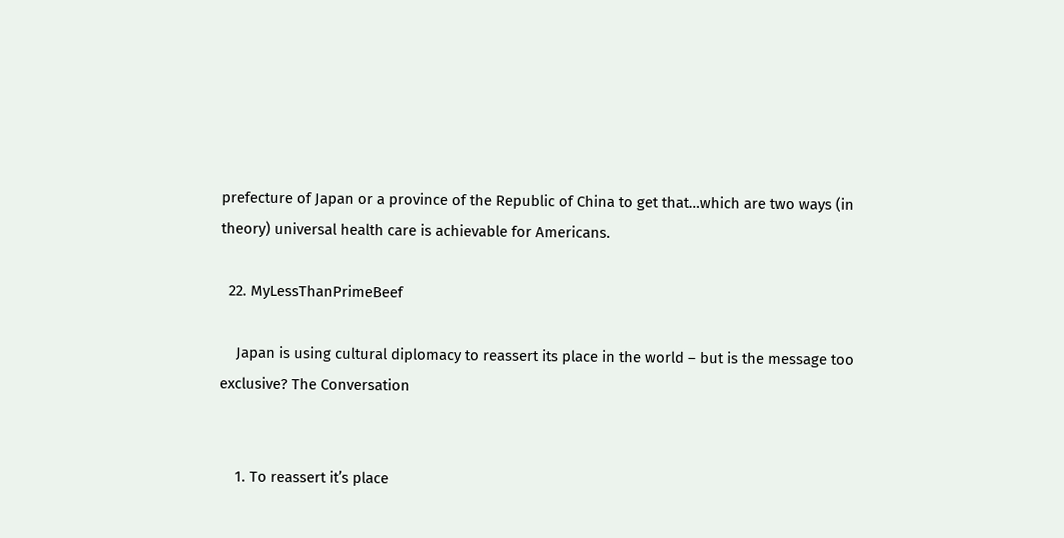prefecture of Japan or a province of the Republic of China to get that…which are two ways (in theory) universal health care is achievable for Americans.

  22. MyLessThanPrimeBeef

    Japan is using cultural diplomacy to reassert its place in the world – but is the message too exclusive? The Conversation


    1. To reassert it’s place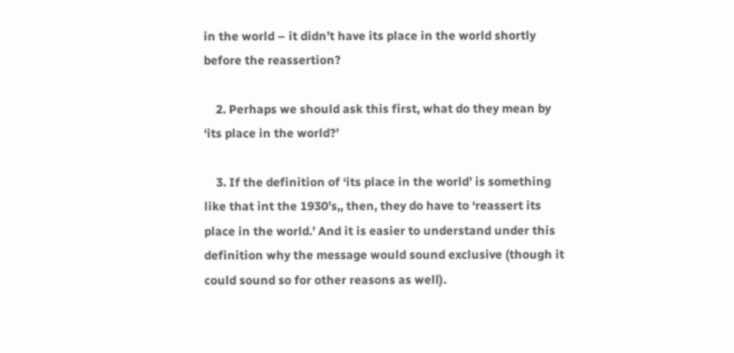in the world – it didn’t have its place in the world shortly before the reassertion?

    2. Perhaps we should ask this first, what do they mean by ‘its place in the world?’

    3. If the definition of ‘its place in the world’ is something like that int the 1930’s,, then, they do have to ‘reassert its place in the world.’ And it is easier to understand under this definition why the message would sound exclusive (though it could sound so for other reasons as well).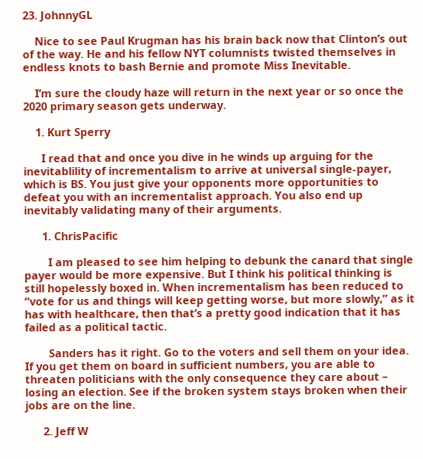23. JohnnyGL

    Nice to see Paul Krugman has his brain back now that Clinton’s out of the way. He and his fellow NYT columnists twisted themselves in endless knots to bash Bernie and promote Miss Inevitable.

    I’m sure the cloudy haze will return in the next year or so once the 2020 primary season gets underway.

    1. Kurt Sperry

      I read that and once you dive in he winds up arguing for the inevitablility of incrementalism to arrive at universal single-payer, which is BS. You just give your opponents more opportunities to defeat you with an incrementalist approach. You also end up inevitably validating many of their arguments.

      1. ChrisPacific

        I am pleased to see him helping to debunk the canard that single payer would be more expensive. But I think his political thinking is still hopelessly boxed in. When incrementalism has been reduced to “vote for us and things will keep getting worse, but more slowly,” as it has with healthcare, then that’s a pretty good indication that it has failed as a political tactic.

        Sanders has it right. Go to the voters and sell them on your idea. If you get them on board in sufficient numbers, you are able to threaten politicians with the only consequence they care about – losing an election. See if the broken system stays broken when their jobs are on the line.

      2. Jeff W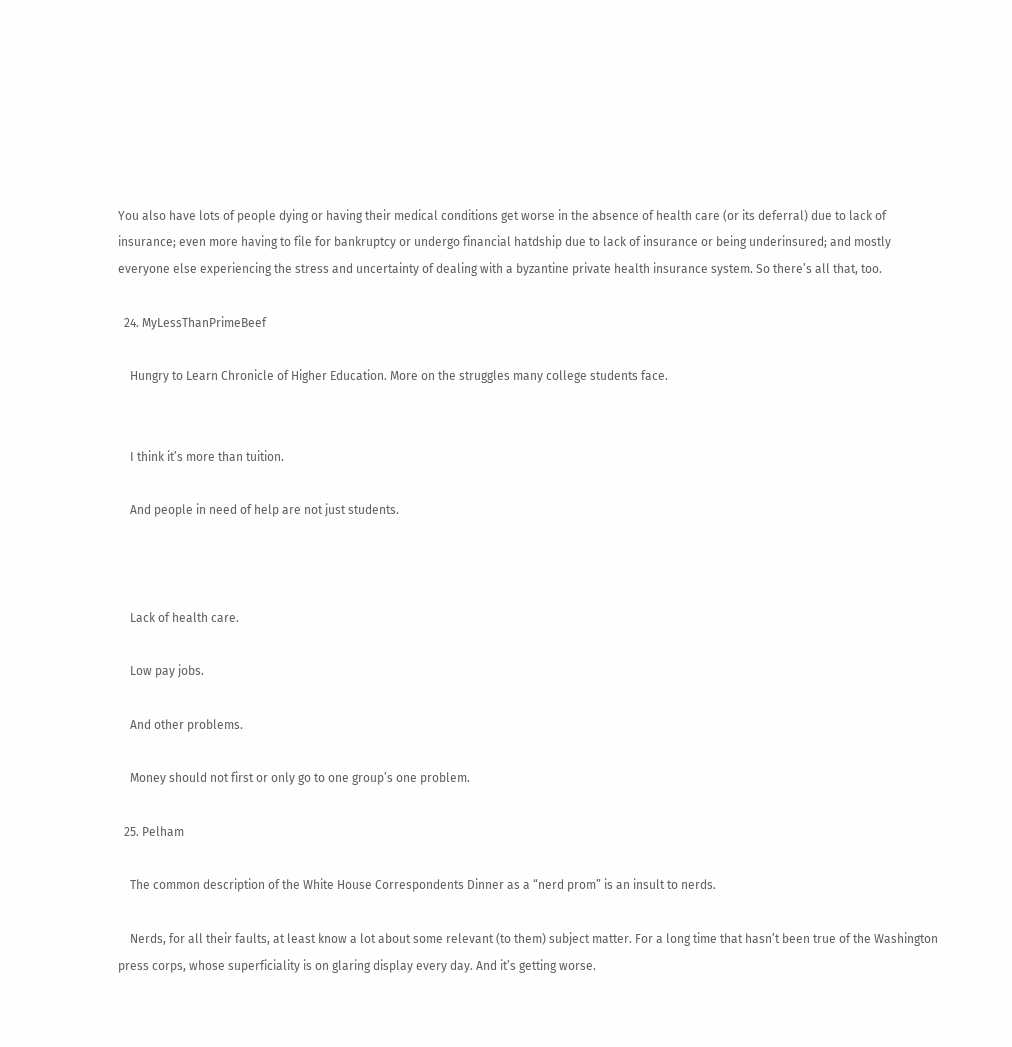You also have lots of people dying or having their medical conditions get worse in the absence of health care (or its deferral) due to lack of insurance; even more having to file for bankruptcy or undergo financial hatdship due to lack of insurance or being underinsured; and mostly everyone else experiencing the stress and uncertainty of dealing with a byzantine private health insurance system. So there’s all that, too.

  24. MyLessThanPrimeBeef

    Hungry to Learn Chronicle of Higher Education. More on the struggles many college students face.


    I think it’s more than tuition.

    And people in need of help are not just students.



    Lack of health care.

    Low pay jobs.

    And other problems.

    Money should not first or only go to one group’s one problem.

  25. Pelham

    The common description of the White House Correspondents Dinner as a “nerd prom” is an insult to nerds.

    Nerds, for all their faults, at least know a lot about some relevant (to them) subject matter. For a long time that hasn’t been true of the Washington press corps, whose superficiality is on glaring display every day. And it’s getting worse.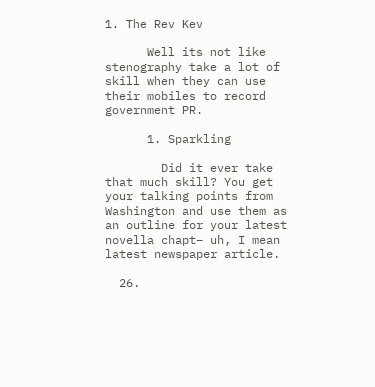1. The Rev Kev

      Well its not like stenography take a lot of skill when they can use their mobiles to record government PR.

      1. Sparkling

        Did it ever take that much skill? You get your talking points from Washington and use them as an outline for your latest novella chapt– uh, I mean latest newspaper article.

  26.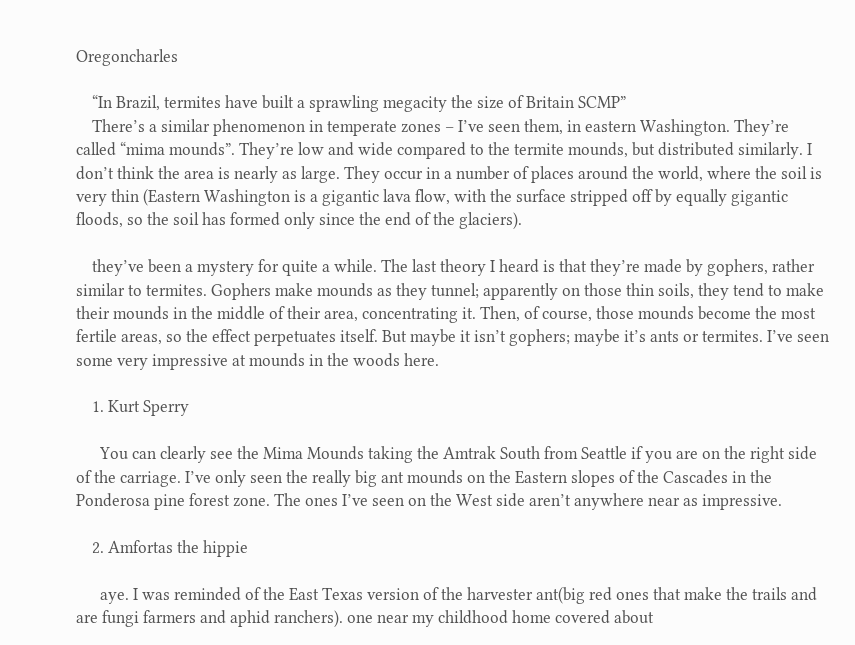Oregoncharles

    “In Brazil, termites have built a sprawling megacity the size of Britain SCMP”
    There’s a similar phenomenon in temperate zones – I’ve seen them, in eastern Washington. They’re called “mima mounds”. They’re low and wide compared to the termite mounds, but distributed similarly. I don’t think the area is nearly as large. They occur in a number of places around the world, where the soil is very thin (Eastern Washington is a gigantic lava flow, with the surface stripped off by equally gigantic floods, so the soil has formed only since the end of the glaciers).

    they’ve been a mystery for quite a while. The last theory I heard is that they’re made by gophers, rather similar to termites. Gophers make mounds as they tunnel; apparently on those thin soils, they tend to make their mounds in the middle of their area, concentrating it. Then, of course, those mounds become the most fertile areas, so the effect perpetuates itself. But maybe it isn’t gophers; maybe it’s ants or termites. I’ve seen some very impressive at mounds in the woods here.

    1. Kurt Sperry

      You can clearly see the Mima Mounds taking the Amtrak South from Seattle if you are on the right side of the carriage. I’ve only seen the really big ant mounds on the Eastern slopes of the Cascades in the Ponderosa pine forest zone. The ones I’ve seen on the West side aren’t anywhere near as impressive.

    2. Amfortas the hippie

      aye. I was reminded of the East Texas version of the harvester ant(big red ones that make the trails and are fungi farmers and aphid ranchers). one near my childhood home covered about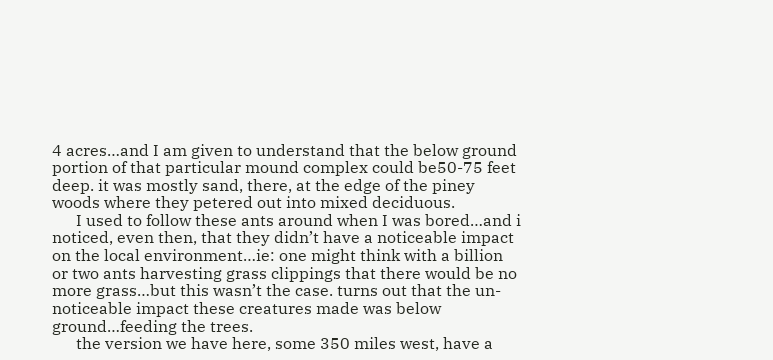4 acres…and I am given to understand that the below ground portion of that particular mound complex could be50-75 feet deep. it was mostly sand, there, at the edge of the piney woods where they petered out into mixed deciduous.
      I used to follow these ants around when I was bored…and i noticed, even then, that they didn’t have a noticeable impact on the local environment…ie: one might think with a billion or two ants harvesting grass clippings that there would be no more grass…but this wasn’t the case. turns out that the un-noticeable impact these creatures made was below ground…feeding the trees.
      the version we have here, some 350 miles west, have a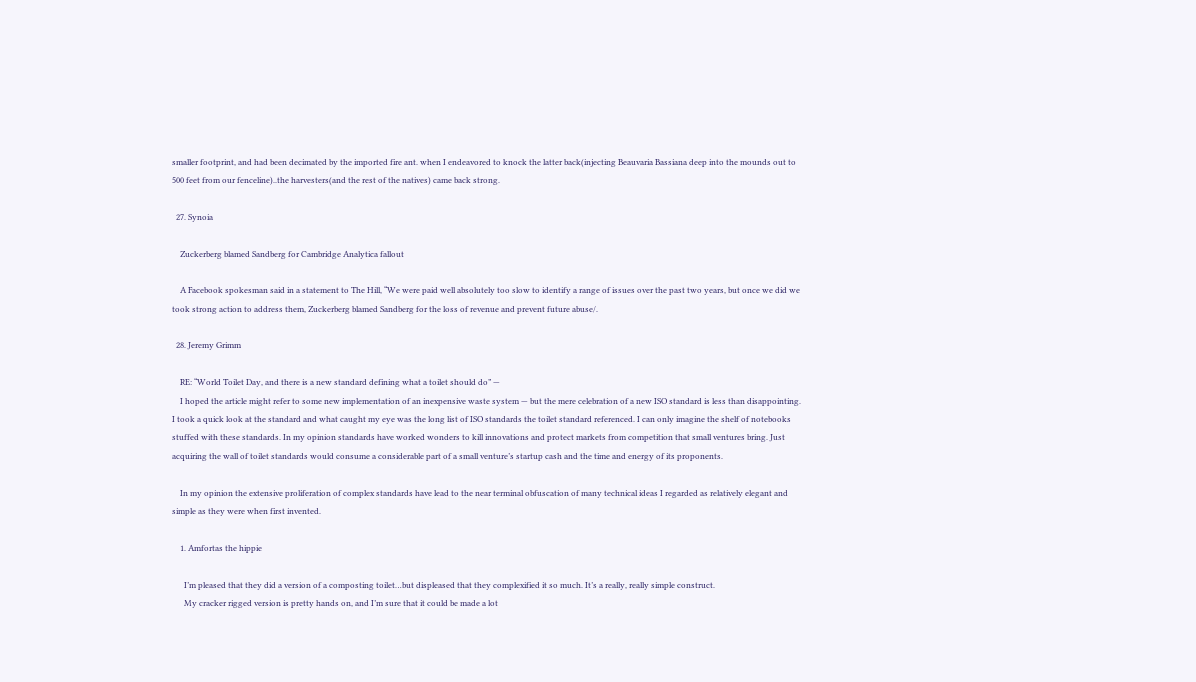smaller footprint, and had been decimated by the imported fire ant. when I endeavored to knock the latter back(injecting Beauvaria Bassiana deep into the mounds out to 500 feet from our fenceline)..the harvesters(and the rest of the natives) came back strong.

  27. Synoia

    Zuckerberg blamed Sandberg for Cambridge Analytica fallout

    A Facebook spokesman said in a statement to The Hill, “We were paid well absolutely too slow to identify a range of issues over the past two years, but once we did we took strong action to address them, Zuckerberg blamed Sandberg for the loss of revenue and prevent future abuse/.

  28. Jeremy Grimm

    RE: “World Toilet Day, and there is a new standard defining what a toilet should do” —
    I hoped the article might refer to some new implementation of an inexpensive waste system — but the mere celebration of a new ISO standard is less than disappointing. I took a quick look at the standard and what caught my eye was the long list of ISO standards the toilet standard referenced. I can only imagine the shelf of notebooks stuffed with these standards. In my opinion standards have worked wonders to kill innovations and protect markets from competition that small ventures bring. Just acquiring the wall of toilet standards would consume a considerable part of a small venture’s startup cash and the time and energy of its proponents.

    In my opinion the extensive proliferation of complex standards have lead to the near terminal obfuscation of many technical ideas I regarded as relatively elegant and simple as they were when first invented.

    1. Amfortas the hippie

      I’m pleased that they did a version of a composting toilet…but displeased that they complexified it so much. It’s a really, really simple construct.
      My cracker rigged version is pretty hands on, and I’m sure that it could be made a lot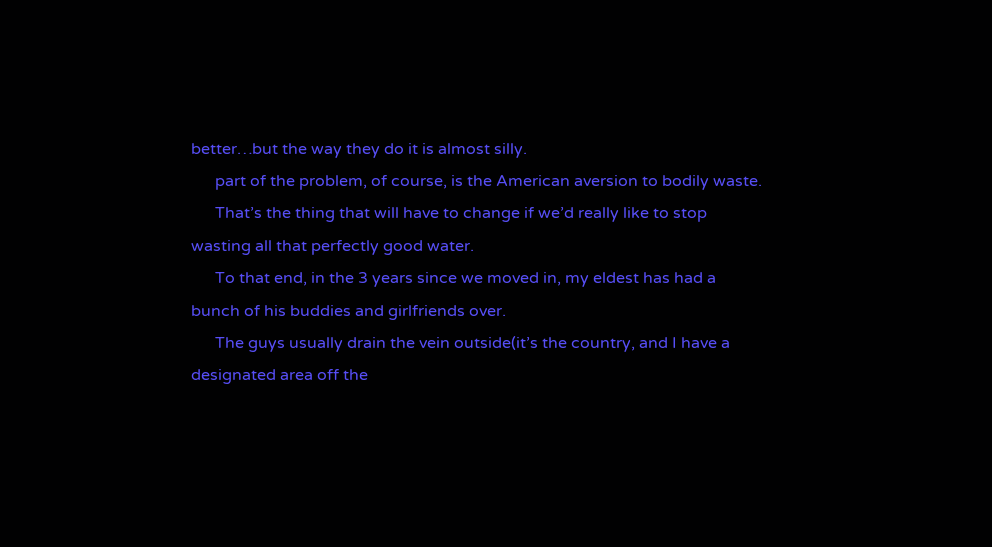better…but the way they do it is almost silly.
      part of the problem, of course, is the American aversion to bodily waste.
      That’s the thing that will have to change if we’d really like to stop wasting all that perfectly good water.
      To that end, in the 3 years since we moved in, my eldest has had a bunch of his buddies and girlfriends over.
      The guys usually drain the vein outside(it’s the country, and I have a designated area off the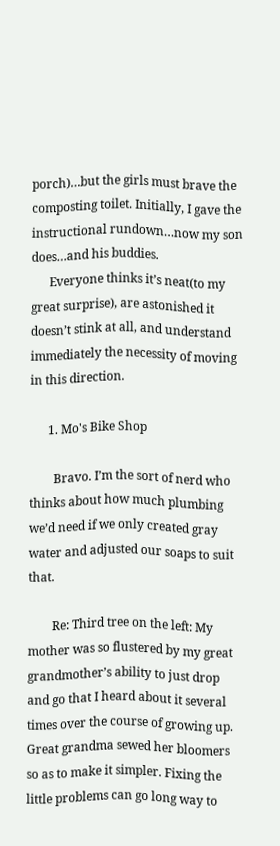porch)…but the girls must brave the composting toilet. Initially, I gave the instructional rundown…now my son does…and his buddies.
      Everyone thinks it’s neat(to my great surprise), are astonished it doesn’t stink at all, and understand immediately the necessity of moving in this direction.

      1. Mo's Bike Shop

        Bravo. I’m the sort of nerd who thinks about how much plumbing we’d need if we only created gray water and adjusted our soaps to suit that.

        Re: Third tree on the left: My mother was so flustered by my great grandmother’s ability to just drop and go that I heard about it several times over the course of growing up. Great grandma sewed her bloomers so as to make it simpler. Fixing the little problems can go long way to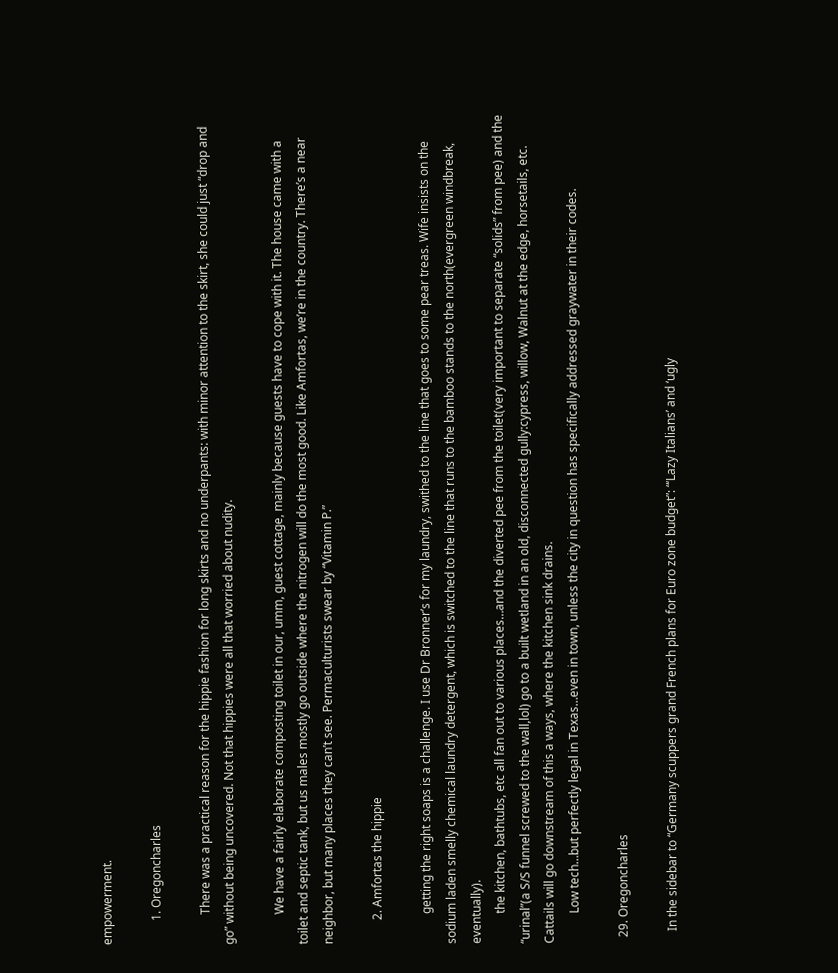empowerment.

        1. Oregoncharles

          There was a practical reason for the hippie fashion for long skirts and no underpants: with minor attention to the skirt, she could just “drop and go” without being uncovered. Not that hippies were all that worried about nudity.

          We have a fairly elaborate composting toilet in our, umm, guest cottage, mainly because guests have to cope with it. The house came with a toilet and septic tank, but us males mostly go outside where the nitrogen will do the most good. Like Amfortas, we’re in the country. There’s a near neighbor, but many places they can’t see. Permaculturists swear by “Vitamin P.”

        2. Amfortas the hippie

          getting the right soaps is a challenge. I use Dr Bronner’s for my laundry, swithed to the line that goes to some pear treas. Wife insists on the sodium laden smelly chemical laundry detergent, which is switched to the line that runs to the bamboo stands to the north(evergreen windbreak, eventually).
          the kitchen, bathtubs, etc all fan out to various places…and the diverted pee from the toilet(very important to separate “solids” from pee) and the “urinal”(a S/S funnel screwed to the wall,lol) go to a built wetland in an old, disconnected gully:cypress, willow, Walnut at the edge, horsetails, etc. Cattails will go downstream of this a ways, where the kitchen sink drains.
          Low tech…but perfectly legal in Texas…even in town, unless the city in question has specifically addressed graywater in their codes.

  29. Oregoncharles

    In the sidebar to “Germany scuppers grand French plans for Euro zone budget”: “‘Lazy Italians’ and ‘ugly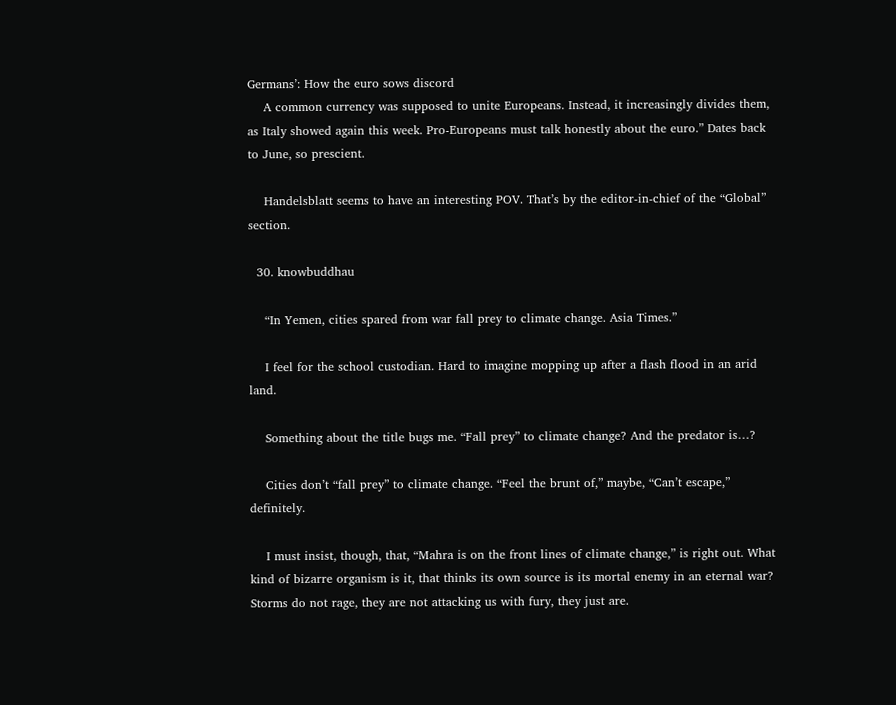Germans’: How the euro sows discord
    A common currency was supposed to unite Europeans. Instead, it increasingly divides them, as Italy showed again this week. Pro-Europeans must talk honestly about the euro.” Dates back to June, so prescient.

    Handelsblatt seems to have an interesting POV. That’s by the editor-in-chief of the “Global” section.

  30. knowbuddhau

    “In Yemen, cities spared from war fall prey to climate change. Asia Times.”

    I feel for the school custodian. Hard to imagine mopping up after a flash flood in an arid land.

    Something about the title bugs me. “Fall prey” to climate change? And the predator is…?

    Cities don’t “fall prey” to climate change. “Feel the brunt of,” maybe, “Can’t escape,” definitely.

    I must insist, though, that, “Mahra is on the front lines of climate change,” is right out. What kind of bizarre organism is it, that thinks its own source is its mortal enemy in an eternal war? Storms do not rage, they are not attacking us with fury, they just are.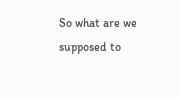So what are we supposed to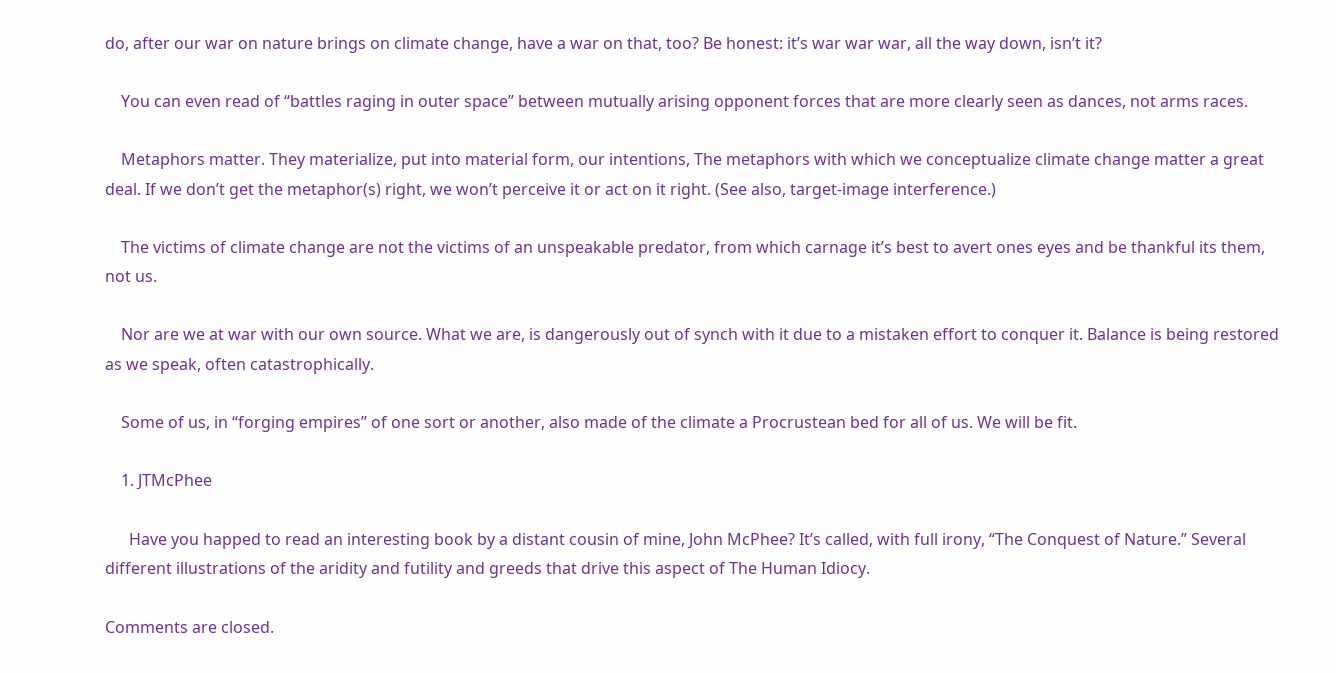do, after our war on nature brings on climate change, have a war on that, too? Be honest: it’s war war war, all the way down, isn’t it?

    You can even read of “battles raging in outer space” between mutually arising opponent forces that are more clearly seen as dances, not arms races.

    Metaphors matter. They materialize, put into material form, our intentions, The metaphors with which we conceptualize climate change matter a great deal. If we don’t get the metaphor(s) right, we won’t perceive it or act on it right. (See also, target-image interference.)

    The victims of climate change are not the victims of an unspeakable predator, from which carnage it’s best to avert ones eyes and be thankful its them, not us.

    Nor are we at war with our own source. What we are, is dangerously out of synch with it due to a mistaken effort to conquer it. Balance is being restored as we speak, often catastrophically.

    Some of us, in “forging empires” of one sort or another, also made of the climate a Procrustean bed for all of us. We will be fit.

    1. JTMcPhee

      Have you happed to read an interesting book by a distant cousin of mine, John McPhee? It’s called, with full irony, “The Conquest of Nature.” Several different illustrations of the aridity and futility and greeds that drive this aspect of The Human Idiocy.

Comments are closed.